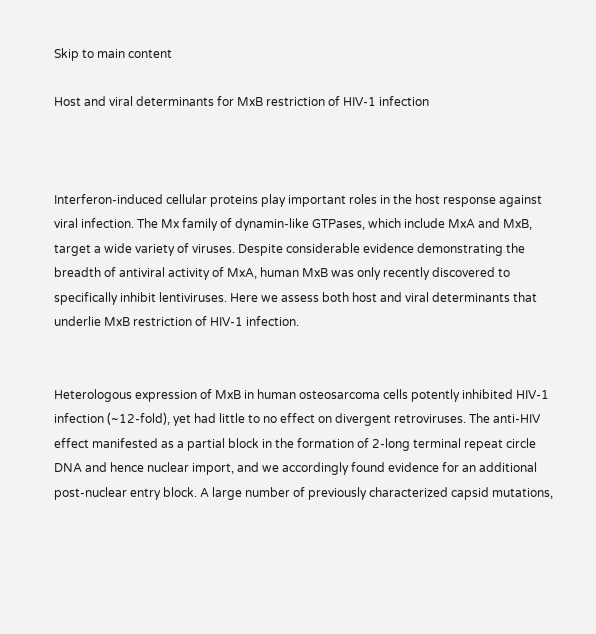Skip to main content

Host and viral determinants for MxB restriction of HIV-1 infection



Interferon-induced cellular proteins play important roles in the host response against viral infection. The Mx family of dynamin-like GTPases, which include MxA and MxB, target a wide variety of viruses. Despite considerable evidence demonstrating the breadth of antiviral activity of MxA, human MxB was only recently discovered to specifically inhibit lentiviruses. Here we assess both host and viral determinants that underlie MxB restriction of HIV-1 infection.


Heterologous expression of MxB in human osteosarcoma cells potently inhibited HIV-1 infection (~12-fold), yet had little to no effect on divergent retroviruses. The anti-HIV effect manifested as a partial block in the formation of 2-long terminal repeat circle DNA and hence nuclear import, and we accordingly found evidence for an additional post-nuclear entry block. A large number of previously characterized capsid mutations,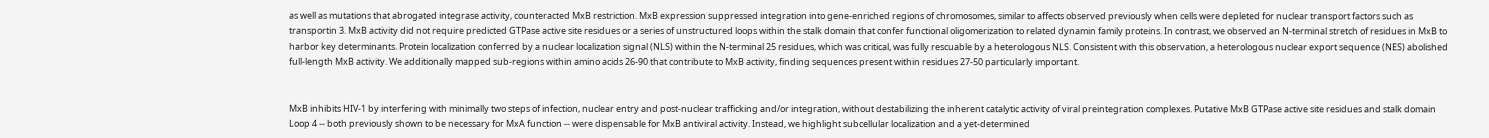as well as mutations that abrogated integrase activity, counteracted MxB restriction. MxB expression suppressed integration into gene-enriched regions of chromosomes, similar to affects observed previously when cells were depleted for nuclear transport factors such as transportin 3. MxB activity did not require predicted GTPase active site residues or a series of unstructured loops within the stalk domain that confer functional oligomerization to related dynamin family proteins. In contrast, we observed an N-terminal stretch of residues in MxB to harbor key determinants. Protein localization conferred by a nuclear localization signal (NLS) within the N-terminal 25 residues, which was critical, was fully rescuable by a heterologous NLS. Consistent with this observation, a heterologous nuclear export sequence (NES) abolished full-length MxB activity. We additionally mapped sub-regions within amino acids 26-90 that contribute to MxB activity, finding sequences present within residues 27-50 particularly important.


MxB inhibits HIV-1 by interfering with minimally two steps of infection, nuclear entry and post-nuclear trafficking and/or integration, without destabilizing the inherent catalytic activity of viral preintegration complexes. Putative MxB GTPase active site residues and stalk domain Loop 4 -- both previously shown to be necessary for MxA function -- were dispensable for MxB antiviral activity. Instead, we highlight subcellular localization and a yet-determined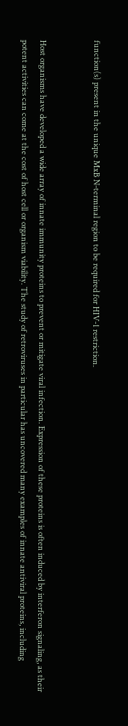function(s) present in the unique MxB N-terminal region to be required for HIV-1 restriction.


Host organisms have developed a wide array of innate immunity proteins to prevent or mitigate viral infection. Expression of these proteins is often induced by interferon signaling, as their potent activities can come at the cost of host cell or organism viability. The study of retroviruses in particular has uncovered many examples of innate antiviral proteins, including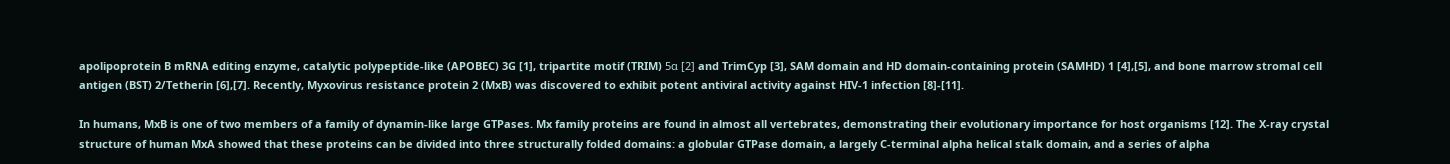apolipoprotein B mRNA editing enzyme, catalytic polypeptide-like (APOBEC) 3G [1], tripartite motif (TRIM) 5α [2] and TrimCyp [3], SAM domain and HD domain-containing protein (SAMHD) 1 [4],[5], and bone marrow stromal cell antigen (BST) 2/Tetherin [6],[7]. Recently, Myxovirus resistance protein 2 (MxB) was discovered to exhibit potent antiviral activity against HIV-1 infection [8]-[11].

In humans, MxB is one of two members of a family of dynamin-like large GTPases. Mx family proteins are found in almost all vertebrates, demonstrating their evolutionary importance for host organisms [12]. The X-ray crystal structure of human MxA showed that these proteins can be divided into three structurally folded domains: a globular GTPase domain, a largely C-terminal alpha helical stalk domain, and a series of alpha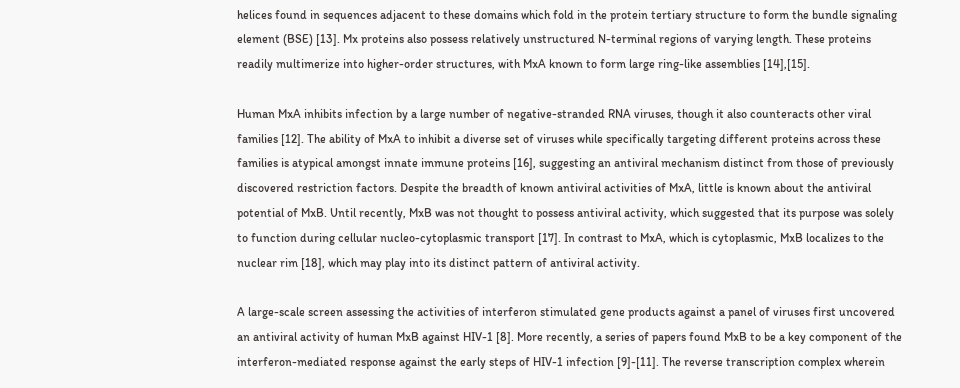helices found in sequences adjacent to these domains which fold in the protein tertiary structure to form the bundle signaling element (BSE) [13]. Mx proteins also possess relatively unstructured N-terminal regions of varying length. These proteins readily multimerize into higher-order structures, with MxA known to form large ring-like assemblies [14],[15].

Human MxA inhibits infection by a large number of negative-stranded RNA viruses, though it also counteracts other viral families [12]. The ability of MxA to inhibit a diverse set of viruses while specifically targeting different proteins across these families is atypical amongst innate immune proteins [16], suggesting an antiviral mechanism distinct from those of previously discovered restriction factors. Despite the breadth of known antiviral activities of MxA, little is known about the antiviral potential of MxB. Until recently, MxB was not thought to possess antiviral activity, which suggested that its purpose was solely to function during cellular nucleo-cytoplasmic transport [17]. In contrast to MxA, which is cytoplasmic, MxB localizes to the nuclear rim [18], which may play into its distinct pattern of antiviral activity.

A large-scale screen assessing the activities of interferon stimulated gene products against a panel of viruses first uncovered an antiviral activity of human MxB against HIV-1 [8]. More recently, a series of papers found MxB to be a key component of the interferon-mediated response against the early steps of HIV-1 infection [9]-[11]. The reverse transcription complex wherein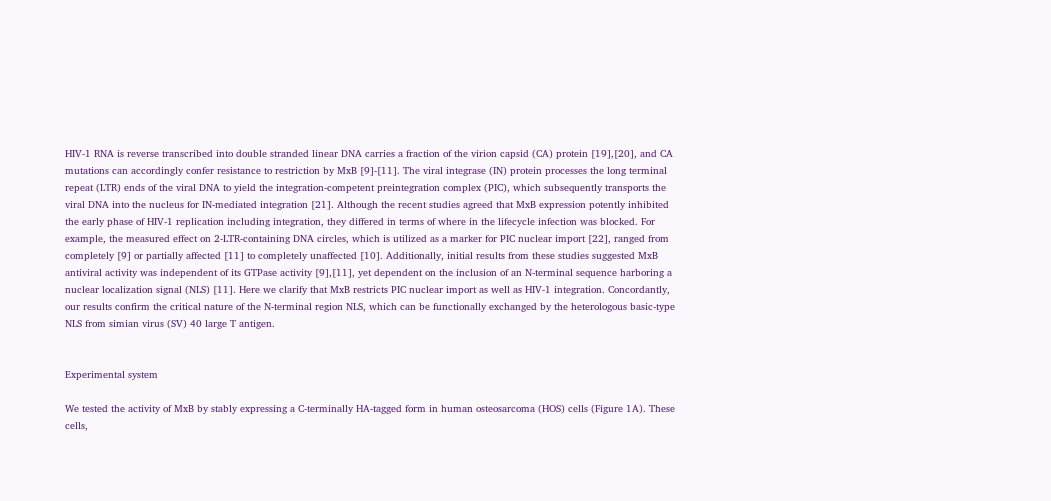HIV-1 RNA is reverse transcribed into double stranded linear DNA carries a fraction of the virion capsid (CA) protein [19],[20], and CA mutations can accordingly confer resistance to restriction by MxB [9]-[11]. The viral integrase (IN) protein processes the long terminal repeat (LTR) ends of the viral DNA to yield the integration-competent preintegration complex (PIC), which subsequently transports the viral DNA into the nucleus for IN-mediated integration [21]. Although the recent studies agreed that MxB expression potently inhibited the early phase of HIV-1 replication including integration, they differed in terms of where in the lifecycle infection was blocked. For example, the measured effect on 2-LTR-containing DNA circles, which is utilized as a marker for PIC nuclear import [22], ranged from completely [9] or partially affected [11] to completely unaffected [10]. Additionally, initial results from these studies suggested MxB antiviral activity was independent of its GTPase activity [9],[11], yet dependent on the inclusion of an N-terminal sequence harboring a nuclear localization signal (NLS) [11]. Here we clarify that MxB restricts PIC nuclear import as well as HIV-1 integration. Concordantly, our results confirm the critical nature of the N-terminal region NLS, which can be functionally exchanged by the heterologous basic-type NLS from simian virus (SV) 40 large T antigen.


Experimental system

We tested the activity of MxB by stably expressing a C-terminally HA-tagged form in human osteosarcoma (HOS) cells (Figure 1A). These cells,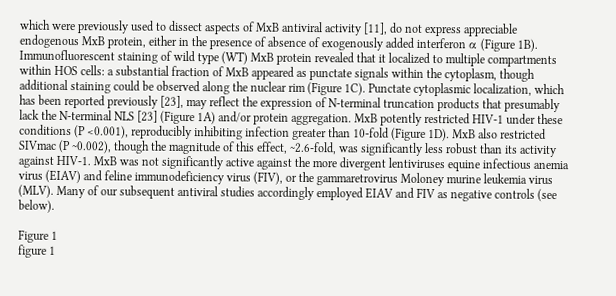which were previously used to dissect aspects of MxB antiviral activity [11], do not express appreciable endogenous MxB protein, either in the presence of absence of exogenously added interferon α (Figure 1B). Immunofluorescent staining of wild type (WT) MxB protein revealed that it localized to multiple compartments within HOS cells: a substantial fraction of MxB appeared as punctate signals within the cytoplasm, though additional staining could be observed along the nuclear rim (Figure 1C). Punctate cytoplasmic localization, which has been reported previously [23], may reflect the expression of N-terminal truncation products that presumably lack the N-terminal NLS [23] (Figure 1A) and/or protein aggregation. MxB potently restricted HIV-1 under these conditions (P <0.001), reproducibly inhibiting infection greater than 10-fold (Figure 1D). MxB also restricted SIVmac (P ~0.002), though the magnitude of this effect, ~2.6-fold, was significantly less robust than its activity against HIV-1. MxB was not significantly active against the more divergent lentiviruses equine infectious anemia virus (EIAV) and feline immunodeficiency virus (FIV), or the gammaretrovirus Moloney murine leukemia virus (MLV). Many of our subsequent antiviral studies accordingly employed EIAV and FIV as negative controls (see below).

Figure 1
figure 1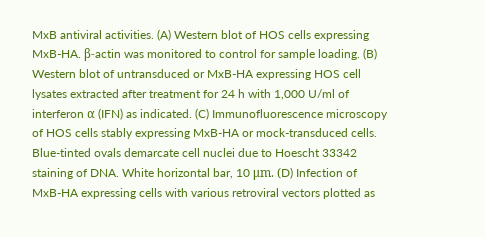MxB antiviral activities. (A) Western blot of HOS cells expressing MxB-HA. β-actin was monitored to control for sample loading. (B) Western blot of untransduced or MxB-HA expressing HOS cell lysates extracted after treatment for 24 h with 1,000 U/ml of interferon α (IFN) as indicated. (C) Immunofluorescence microscopy of HOS cells stably expressing MxB-HA or mock-transduced cells. Blue-tinted ovals demarcate cell nuclei due to Hoescht 33342 staining of DNA. White horizontal bar, 10 μm. (D) Infection of MxB-HA expressing cells with various retroviral vectors plotted as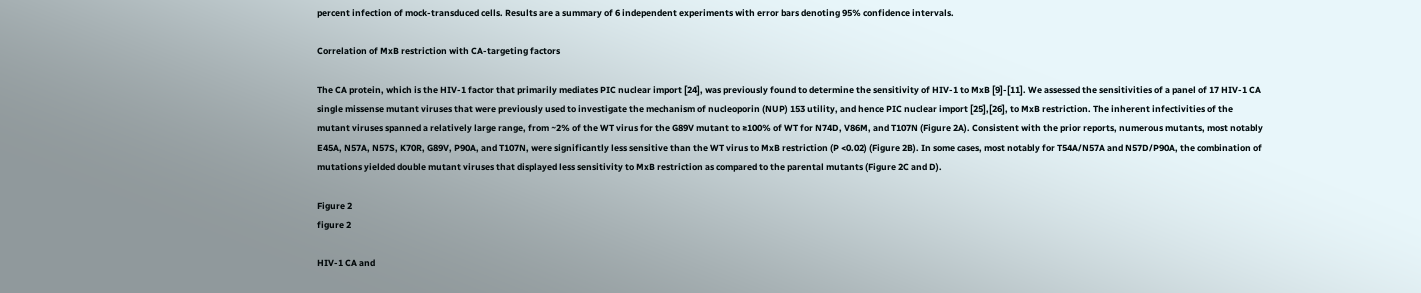percent infection of mock-transduced cells. Results are a summary of 6 independent experiments with error bars denoting 95% confidence intervals.

Correlation of MxB restriction with CA-targeting factors

The CA protein, which is the HIV-1 factor that primarily mediates PIC nuclear import [24], was previously found to determine the sensitivity of HIV-1 to MxB [9]-[11]. We assessed the sensitivities of a panel of 17 HIV-1 CA single missense mutant viruses that were previously used to investigate the mechanism of nucleoporin (NUP) 153 utility, and hence PIC nuclear import [25],[26], to MxB restriction. The inherent infectivities of the mutant viruses spanned a relatively large range, from ~2% of the WT virus for the G89V mutant to ≥100% of WT for N74D, V86M, and T107N (Figure 2A). Consistent with the prior reports, numerous mutants, most notably E45A, N57A, N57S, K70R, G89V, P90A, and T107N, were significantly less sensitive than the WT virus to MxB restriction (P <0.02) (Figure 2B). In some cases, most notably for T54A/N57A and N57D/P90A, the combination of mutations yielded double mutant viruses that displayed less sensitivity to MxB restriction as compared to the parental mutants (Figure 2C and D).

Figure 2
figure 2

HIV-1 CA and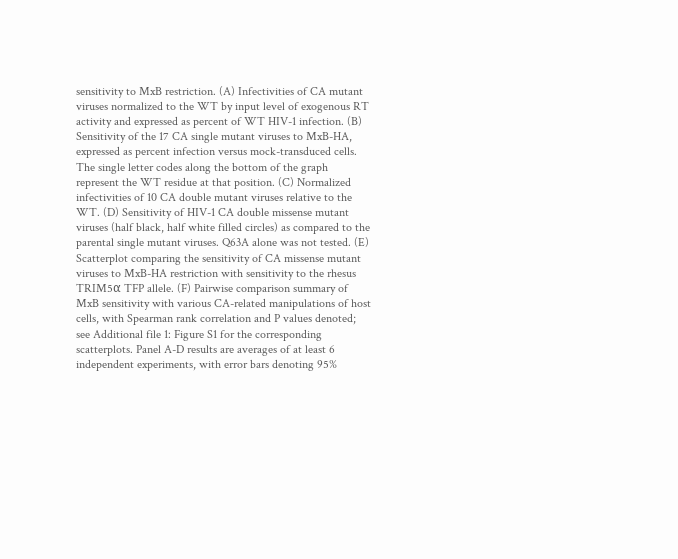sensitivity to MxB restriction. (A) Infectivities of CA mutant viruses normalized to the WT by input level of exogenous RT activity and expressed as percent of WT HIV-1 infection. (B) Sensitivity of the 17 CA single mutant viruses to MxB-HA, expressed as percent infection versus mock-transduced cells. The single letter codes along the bottom of the graph represent the WT residue at that position. (C) Normalized infectivities of 10 CA double mutant viruses relative to the WT. (D) Sensitivity of HIV-1 CA double missense mutant viruses (half black, half white filled circles) as compared to the parental single mutant viruses. Q63A alone was not tested. (E) Scatterplot comparing the sensitivity of CA missense mutant viruses to MxB-HA restriction with sensitivity to the rhesus TRIM5α TFP allele. (F) Pairwise comparison summary of MxB sensitivity with various CA-related manipulations of host cells, with Spearman rank correlation and P values denoted; see Additional file 1: Figure S1 for the corresponding scatterplots. Panel A-D results are averages of at least 6 independent experiments, with error bars denoting 95%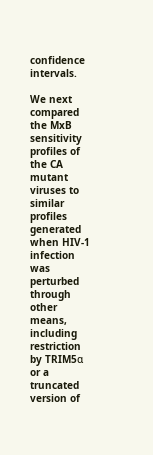confidence intervals.

We next compared the MxB sensitivity profiles of the CA mutant viruses to similar profiles generated when HIV-1 infection was perturbed through other means, including restriction by TRIM5α or a truncated version of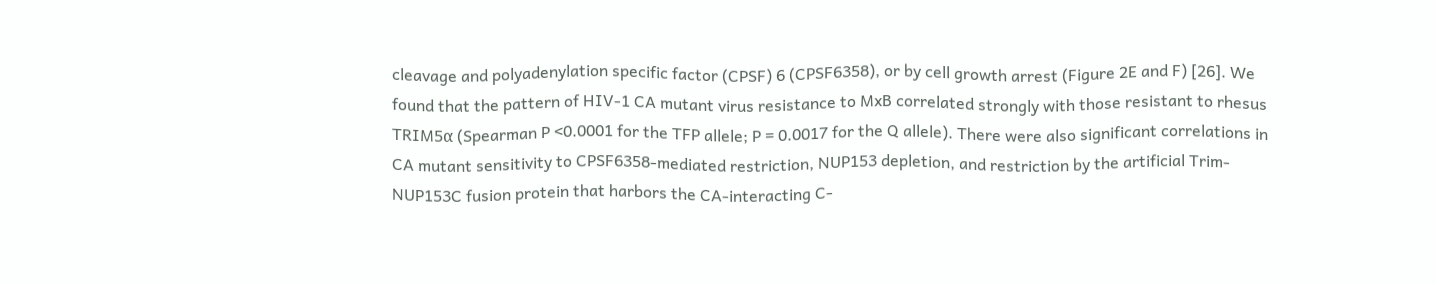cleavage and polyadenylation specific factor (CPSF) 6 (CPSF6358), or by cell growth arrest (Figure 2E and F) [26]. We found that the pattern of HIV-1 CA mutant virus resistance to MxB correlated strongly with those resistant to rhesus TRIM5α (Spearman P <0.0001 for the TFP allele; P = 0.0017 for the Q allele). There were also significant correlations in CA mutant sensitivity to CPSF6358-mediated restriction, NUP153 depletion, and restriction by the artificial Trim-NUP153C fusion protein that harbors the CA-interacting C-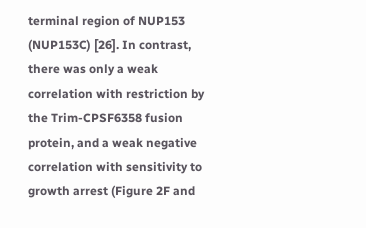terminal region of NUP153 (NUP153C) [26]. In contrast, there was only a weak correlation with restriction by the Trim-CPSF6358 fusion protein, and a weak negative correlation with sensitivity to growth arrest (Figure 2F and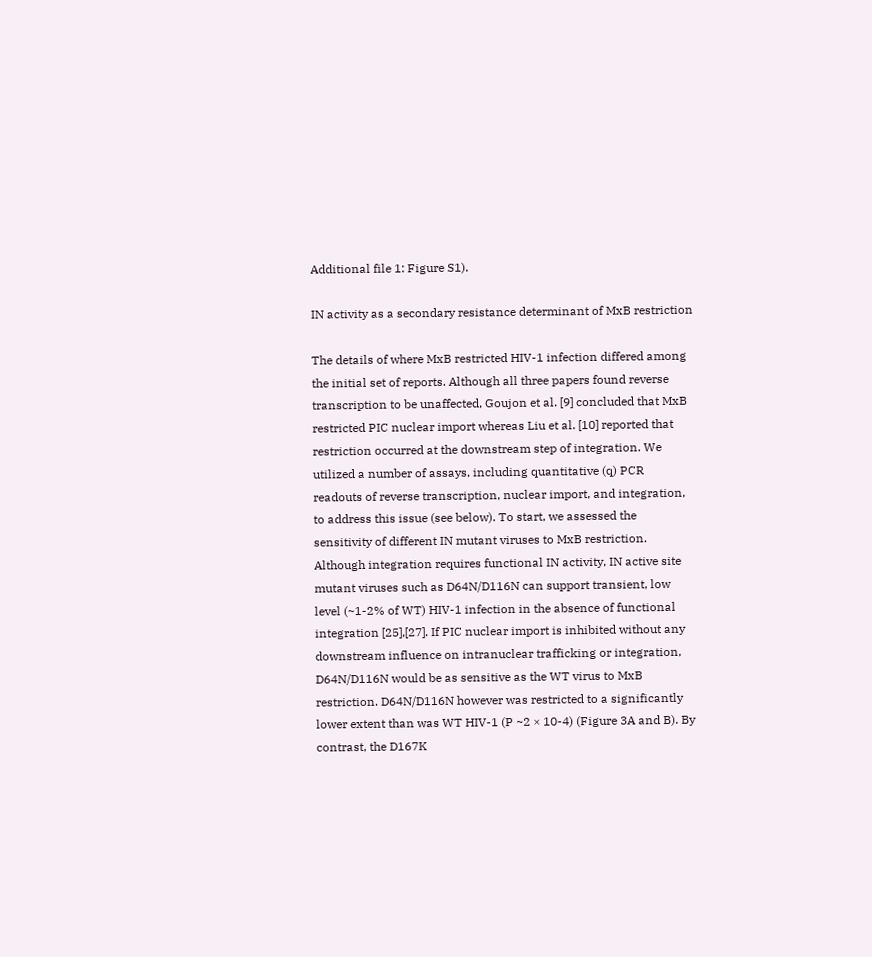Additional file 1: Figure S1).

IN activity as a secondary resistance determinant of MxB restriction

The details of where MxB restricted HIV-1 infection differed among the initial set of reports. Although all three papers found reverse transcription to be unaffected, Goujon et al. [9] concluded that MxB restricted PIC nuclear import whereas Liu et al. [10] reported that restriction occurred at the downstream step of integration. We utilized a number of assays, including quantitative (q) PCR readouts of reverse transcription, nuclear import, and integration, to address this issue (see below). To start, we assessed the sensitivity of different IN mutant viruses to MxB restriction. Although integration requires functional IN activity, IN active site mutant viruses such as D64N/D116N can support transient, low level (~1-2% of WT) HIV-1 infection in the absence of functional integration [25],[27]. If PIC nuclear import is inhibited without any downstream influence on intranuclear trafficking or integration, D64N/D116N would be as sensitive as the WT virus to MxB restriction. D64N/D116N however was restricted to a significantly lower extent than was WT HIV-1 (P ~2 × 10-4) (Figure 3A and B). By contrast, the D167K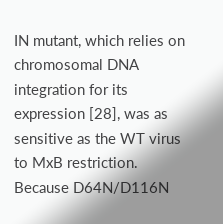IN mutant, which relies on chromosomal DNA integration for its expression [28], was as sensitive as the WT virus to MxB restriction. Because D64N/D116N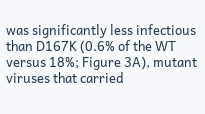was significantly less infectious than D167K (0.6% of the WT versus 18%; Figure 3A), mutant viruses that carried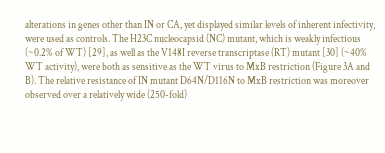alterations in genes other than IN or CA, yet displayed similar levels of inherent infectivity, were used as controls. The H23C nucleocapsid (NC) mutant, which is weakly infectious (~0.2% of WT) [29], as well as the V148I reverse transcriptase (RT) mutant [30] (~40% WT activity), were both as sensitive as the WT virus to MxB restriction (Figure 3A and B). The relative resistance of IN mutant D64N/D116N to MxB restriction was moreover observed over a relatively wide (250-fold)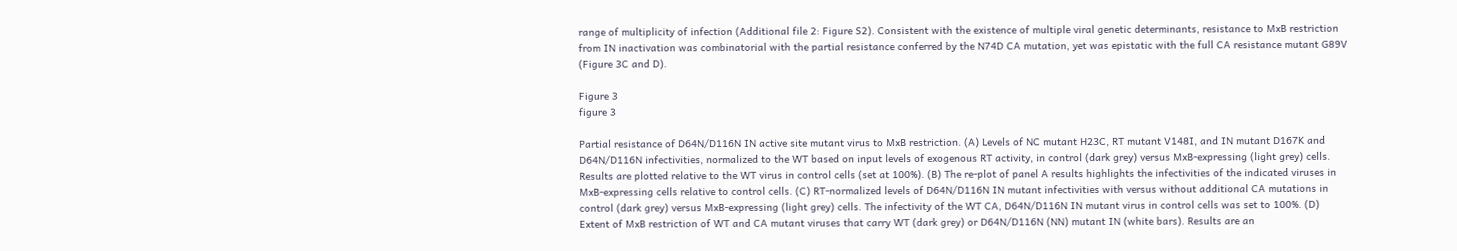range of multiplicity of infection (Additional file 2: Figure S2). Consistent with the existence of multiple viral genetic determinants, resistance to MxB restriction from IN inactivation was combinatorial with the partial resistance conferred by the N74D CA mutation, yet was epistatic with the full CA resistance mutant G89V (Figure 3C and D).

Figure 3
figure 3

Partial resistance of D64N/D116N IN active site mutant virus to MxB restriction. (A) Levels of NC mutant H23C, RT mutant V148I, and IN mutant D167K and D64N/D116N infectivities, normalized to the WT based on input levels of exogenous RT activity, in control (dark grey) versus MxB-expressing (light grey) cells. Results are plotted relative to the WT virus in control cells (set at 100%). (B) The re-plot of panel A results highlights the infectivities of the indicated viruses in MxB-expressing cells relative to control cells. (C) RT-normalized levels of D64N/D116N IN mutant infectivities with versus without additional CA mutations in control (dark grey) versus MxB-expressing (light grey) cells. The infectivity of the WT CA, D64N/D116N IN mutant virus in control cells was set to 100%. (D) Extent of MxB restriction of WT and CA mutant viruses that carry WT (dark grey) or D64N/D116N (NN) mutant IN (white bars). Results are an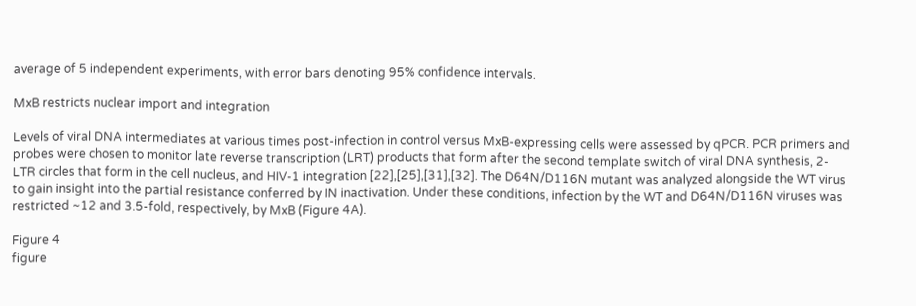average of 5 independent experiments, with error bars denoting 95% confidence intervals.

MxB restricts nuclear import and integration

Levels of viral DNA intermediates at various times post-infection in control versus MxB-expressing cells were assessed by qPCR. PCR primers and probes were chosen to monitor late reverse transcription (LRT) products that form after the second template switch of viral DNA synthesis, 2-LTR circles that form in the cell nucleus, and HIV-1 integration [22],[25],[31],[32]. The D64N/D116N mutant was analyzed alongside the WT virus to gain insight into the partial resistance conferred by IN inactivation. Under these conditions, infection by the WT and D64N/D116N viruses was restricted ~12 and 3.5-fold, respectively, by MxB (Figure 4A).

Figure 4
figure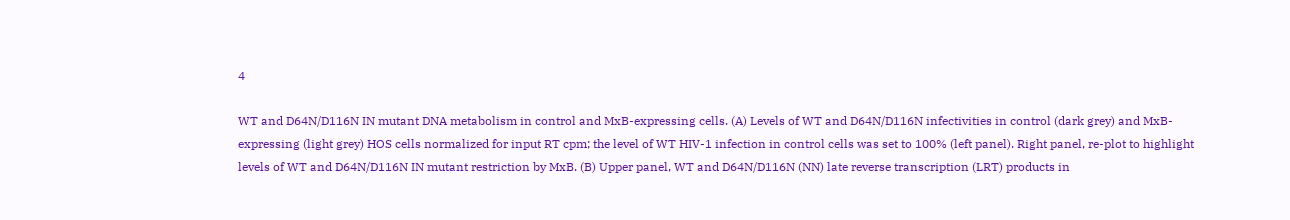4

WT and D64N/D116N IN mutant DNA metabolism in control and MxB-expressing cells. (A) Levels of WT and D64N/D116N infectivities in control (dark grey) and MxB-expressing (light grey) HOS cells normalized for input RT cpm; the level of WT HIV-1 infection in control cells was set to 100% (left panel). Right panel, re-plot to highlight levels of WT and D64N/D116N IN mutant restriction by MxB. (B) Upper panel, WT and D64N/D116N (NN) late reverse transcription (LRT) products in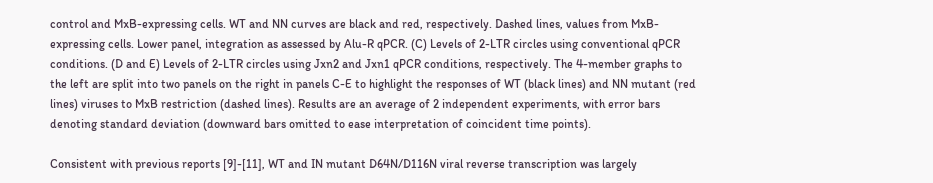control and MxB-expressing cells. WT and NN curves are black and red, respectively. Dashed lines, values from MxB-expressing cells. Lower panel, integration as assessed by Alu-R qPCR. (C) Levels of 2-LTR circles using conventional qPCR conditions. (D and E) Levels of 2-LTR circles using Jxn2 and Jxn1 qPCR conditions, respectively. The 4-member graphs to the left are split into two panels on the right in panels C-E to highlight the responses of WT (black lines) and NN mutant (red lines) viruses to MxB restriction (dashed lines). Results are an average of 2 independent experiments, with error bars denoting standard deviation (downward bars omitted to ease interpretation of coincident time points).

Consistent with previous reports [9]-[11], WT and IN mutant D64N/D116N viral reverse transcription was largely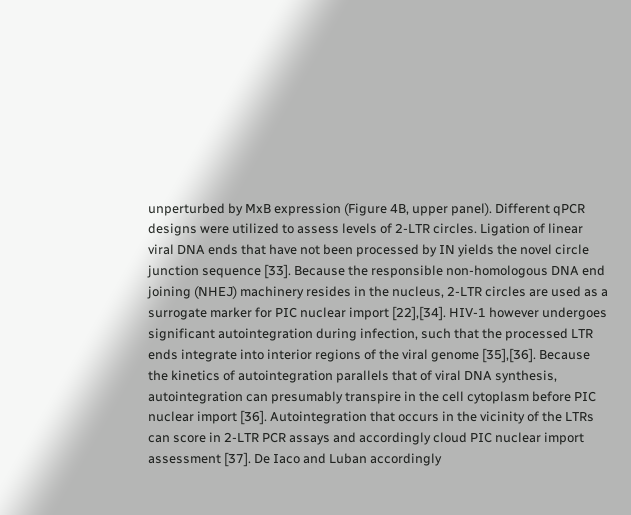unperturbed by MxB expression (Figure 4B, upper panel). Different qPCR designs were utilized to assess levels of 2-LTR circles. Ligation of linear viral DNA ends that have not been processed by IN yields the novel circle junction sequence [33]. Because the responsible non-homologous DNA end joining (NHEJ) machinery resides in the nucleus, 2-LTR circles are used as a surrogate marker for PIC nuclear import [22],[34]. HIV-1 however undergoes significant autointegration during infection, such that the processed LTR ends integrate into interior regions of the viral genome [35],[36]. Because the kinetics of autointegration parallels that of viral DNA synthesis, autointegration can presumably transpire in the cell cytoplasm before PIC nuclear import [36]. Autointegration that occurs in the vicinity of the LTRs can score in 2-LTR PCR assays and accordingly cloud PIC nuclear import assessment [37]. De Iaco and Luban accordingly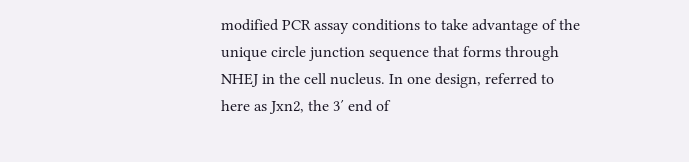modified PCR assay conditions to take advantage of the unique circle junction sequence that forms through NHEJ in the cell nucleus. In one design, referred to here as Jxn2, the 3′ end of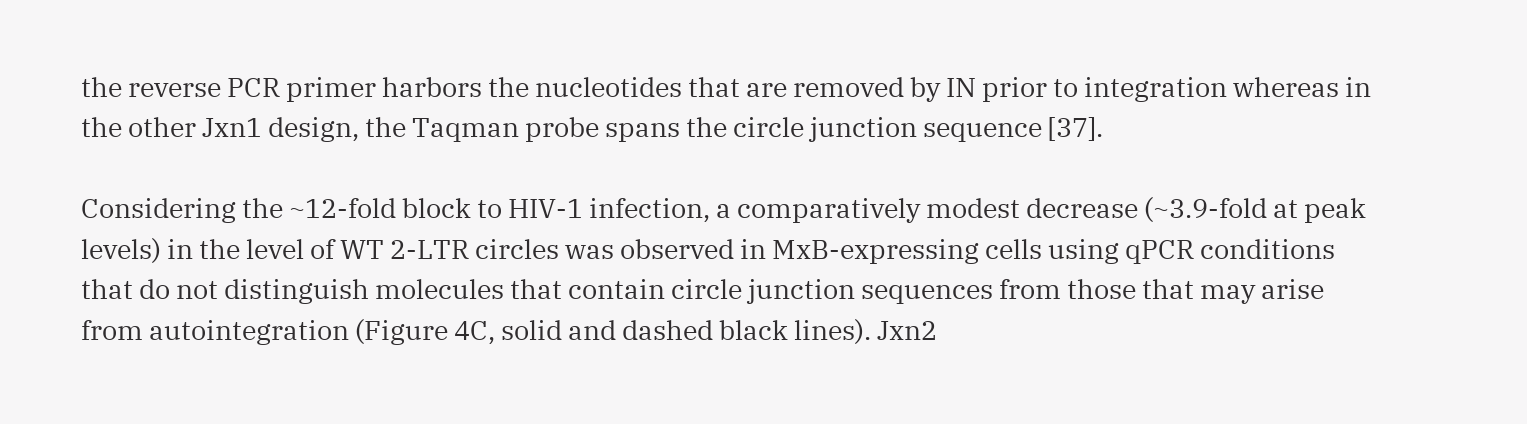the reverse PCR primer harbors the nucleotides that are removed by IN prior to integration whereas in the other Jxn1 design, the Taqman probe spans the circle junction sequence [37].

Considering the ~12-fold block to HIV-1 infection, a comparatively modest decrease (~3.9-fold at peak levels) in the level of WT 2-LTR circles was observed in MxB-expressing cells using qPCR conditions that do not distinguish molecules that contain circle junction sequences from those that may arise from autointegration (Figure 4C, solid and dashed black lines). Jxn2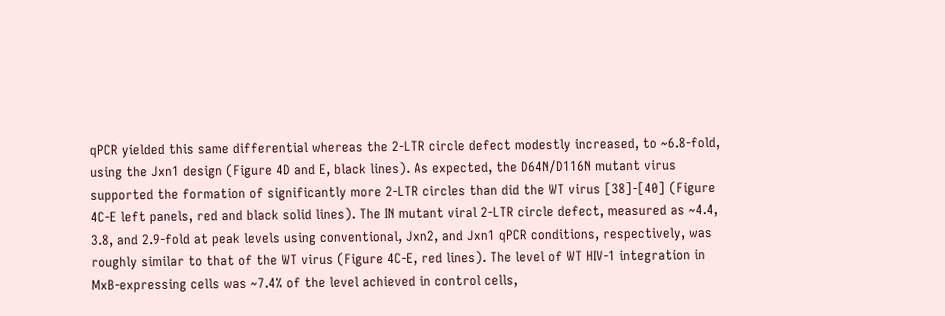qPCR yielded this same differential whereas the 2-LTR circle defect modestly increased, to ~6.8-fold, using the Jxn1 design (Figure 4D and E, black lines). As expected, the D64N/D116N mutant virus supported the formation of significantly more 2-LTR circles than did the WT virus [38]-[40] (Figure 4C-E left panels, red and black solid lines). The IN mutant viral 2-LTR circle defect, measured as ~4.4, 3.8, and 2.9-fold at peak levels using conventional, Jxn2, and Jxn1 qPCR conditions, respectively, was roughly similar to that of the WT virus (Figure 4C-E, red lines). The level of WT HIV-1 integration in MxB-expressing cells was ~7.4% of the level achieved in control cells,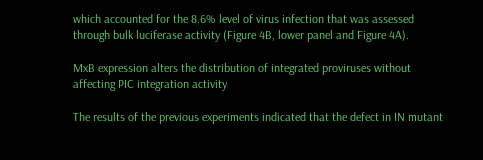which accounted for the 8.6% level of virus infection that was assessed through bulk luciferase activity (Figure 4B, lower panel and Figure 4A).

MxB expression alters the distribution of integrated proviruses without affecting PIC integration activity

The results of the previous experiments indicated that the defect in IN mutant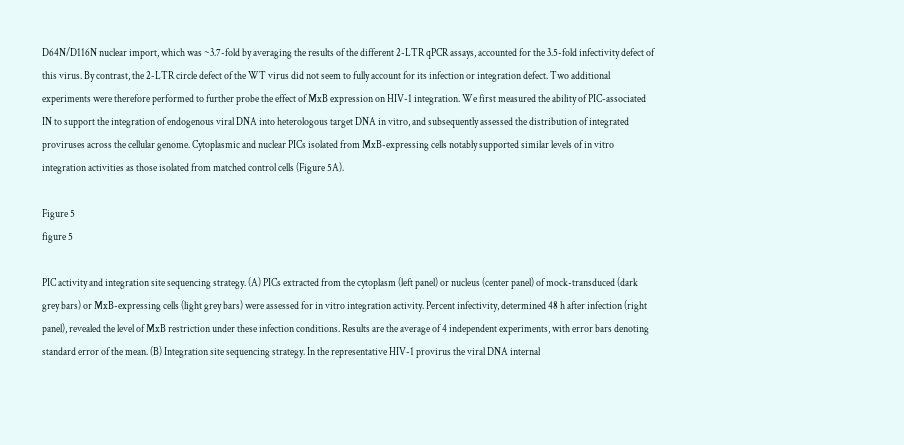D64N/D116N nuclear import, which was ~3.7-fold by averaging the results of the different 2-LTR qPCR assays, accounted for the 3.5-fold infectivity defect of this virus. By contrast, the 2-LTR circle defect of the WT virus did not seem to fully account for its infection or integration defect. Two additional experiments were therefore performed to further probe the effect of MxB expression on HIV-1 integration. We first measured the ability of PIC-associated IN to support the integration of endogenous viral DNA into heterologous target DNA in vitro, and subsequently assessed the distribution of integrated proviruses across the cellular genome. Cytoplasmic and nuclear PICs isolated from MxB-expressing cells notably supported similar levels of in vitro integration activities as those isolated from matched control cells (Figure 5A).

Figure 5
figure 5

PIC activity and integration site sequencing strategy. (A) PICs extracted from the cytoplasm (left panel) or nucleus (center panel) of mock-transduced (dark grey bars) or MxB-expressing cells (light grey bars) were assessed for in vitro integration activity. Percent infectivity, determined 48 h after infection (right panel), revealed the level of MxB restriction under these infection conditions. Results are the average of 4 independent experiments, with error bars denoting standard error of the mean. (B) Integration site sequencing strategy. In the representative HIV-1 provirus the viral DNA internal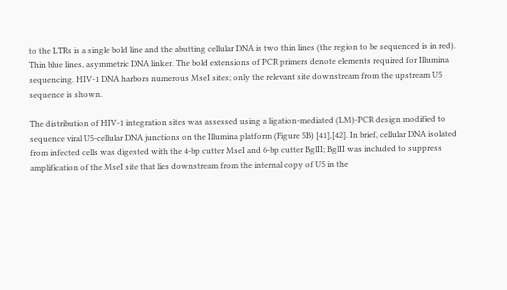to the LTRs is a single bold line and the abutting cellular DNA is two thin lines (the region to be sequenced is in red). Thin blue lines, asymmetric DNA linker. The bold extensions of PCR primers denote elements required for Illumina sequencing. HIV-1 DNA harbors numerous MseI sites; only the relevant site downstream from the upstream U5 sequence is shown.

The distribution of HIV-1 integration sites was assessed using a ligation-mediated (LM)-PCR design modified to sequence viral U5-cellular DNA junctions on the Illumina platform (Figure 5B) [41],[42]. In brief, cellular DNA isolated from infected cells was digested with the 4-bp cutter MseI and 6-bp cutter BglII; BglII was included to suppress amplification of the MseI site that lies downstream from the internal copy of U5 in the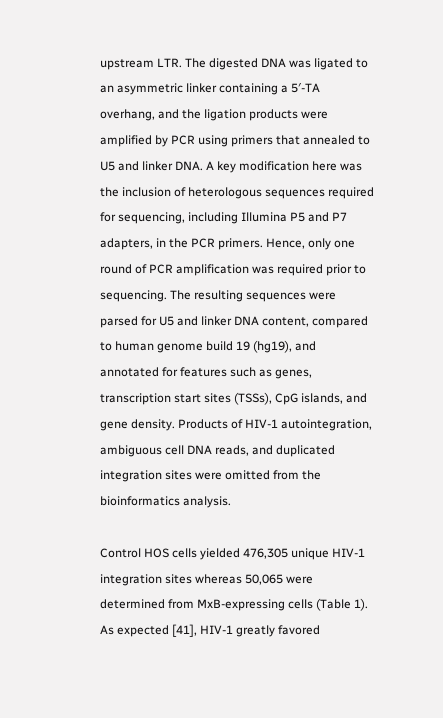upstream LTR. The digested DNA was ligated to an asymmetric linker containing a 5′-TA overhang, and the ligation products were amplified by PCR using primers that annealed to U5 and linker DNA. A key modification here was the inclusion of heterologous sequences required for sequencing, including Illumina P5 and P7 adapters, in the PCR primers. Hence, only one round of PCR amplification was required prior to sequencing. The resulting sequences were parsed for U5 and linker DNA content, compared to human genome build 19 (hg19), and annotated for features such as genes, transcription start sites (TSSs), CpG islands, and gene density. Products of HIV-1 autointegration, ambiguous cell DNA reads, and duplicated integration sites were omitted from the bioinformatics analysis.

Control HOS cells yielded 476,305 unique HIV-1 integration sites whereas 50,065 were determined from MxB-expressing cells (Table 1). As expected [41], HIV-1 greatly favored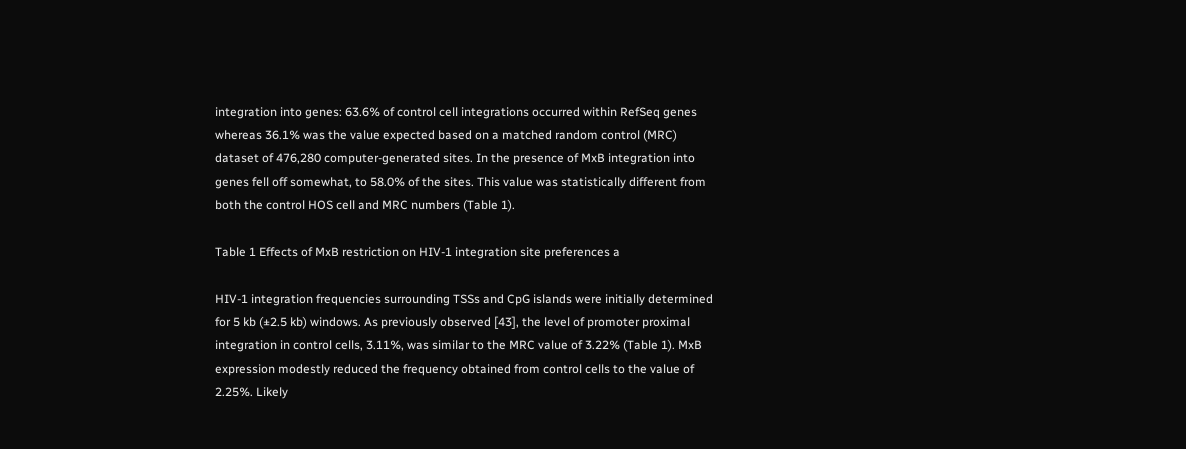integration into genes: 63.6% of control cell integrations occurred within RefSeq genes whereas 36.1% was the value expected based on a matched random control (MRC) dataset of 476,280 computer-generated sites. In the presence of MxB integration into genes fell off somewhat, to 58.0% of the sites. This value was statistically different from both the control HOS cell and MRC numbers (Table 1).

Table 1 Effects of MxB restriction on HIV-1 integration site preferences a

HIV-1 integration frequencies surrounding TSSs and CpG islands were initially determined for 5 kb (±2.5 kb) windows. As previously observed [43], the level of promoter proximal integration in control cells, 3.11%, was similar to the MRC value of 3.22% (Table 1). MxB expression modestly reduced the frequency obtained from control cells to the value of 2.25%. Likely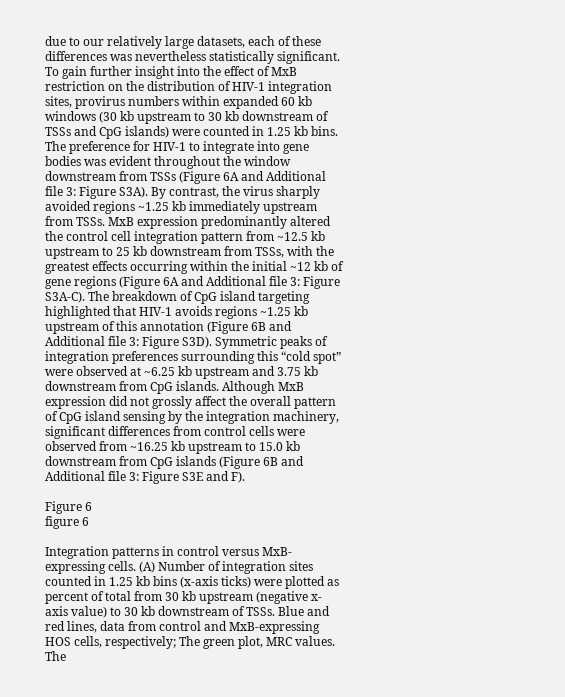due to our relatively large datasets, each of these differences was nevertheless statistically significant. To gain further insight into the effect of MxB restriction on the distribution of HIV-1 integration sites, provirus numbers within expanded 60 kb windows (30 kb upstream to 30 kb downstream of TSSs and CpG islands) were counted in 1.25 kb bins. The preference for HIV-1 to integrate into gene bodies was evident throughout the window downstream from TSSs (Figure 6A and Additional file 3: Figure S3A). By contrast, the virus sharply avoided regions ~1.25 kb immediately upstream from TSSs. MxB expression predominantly altered the control cell integration pattern from ~12.5 kb upstream to 25 kb downstream from TSSs, with the greatest effects occurring within the initial ~12 kb of gene regions (Figure 6A and Additional file 3: Figure S3A-C). The breakdown of CpG island targeting highlighted that HIV-1 avoids regions ~1.25 kb upstream of this annotation (Figure 6B and Additional file 3: Figure S3D). Symmetric peaks of integration preferences surrounding this “cold spot” were observed at ~6.25 kb upstream and 3.75 kb downstream from CpG islands. Although MxB expression did not grossly affect the overall pattern of CpG island sensing by the integration machinery, significant differences from control cells were observed from ~16.25 kb upstream to 15.0 kb downstream from CpG islands (Figure 6B and Additional file 3: Figure S3E and F).

Figure 6
figure 6

Integration patterns in control versus MxB-expressing cells. (A) Number of integration sites counted in 1.25 kb bins (x-axis ticks) were plotted as percent of total from 30 kb upstream (negative x-axis value) to 30 kb downstream of TSSs. Blue and red lines, data from control and MxB-expressing HOS cells, respectively; The green plot, MRC values. The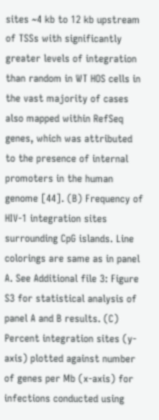sites ~4 kb to 12 kb upstream of TSSs with significantly greater levels of integration than random in WT HOS cells in the vast majority of cases also mapped within RefSeq genes, which was attributed to the presence of internal promoters in the human genome [44]. (B) Frequency of HIV-1 integration sites surrounding CpG islands. Line colorings are same as in panel A. See Additional file 3: Figure S3 for statistical analysis of panel A and B results. (C) Percent integration sites (y-axis) plotted against number of genes per Mb (x-axis) for infections conducted using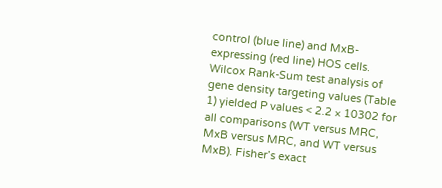control (blue line) and MxB-expressing (red line) HOS cells. Wilcox Rank-Sum test analysis of gene density targeting values (Table 1) yielded P values < 2.2 × 10302 for all comparisons (WT versus MRC, MxB versus MRC, and WT versus MxB). Fisher’s exact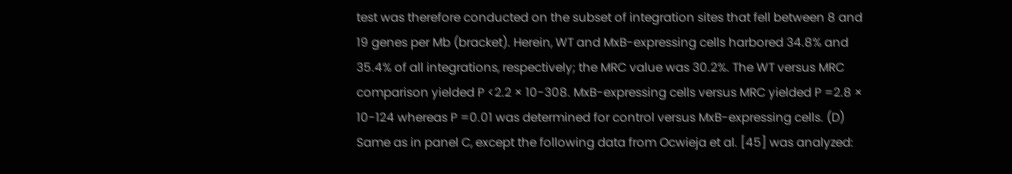test was therefore conducted on the subset of integration sites that fell between 8 and 19 genes per Mb (bracket). Herein, WT and MxB-expressing cells harbored 34.8% and 35.4% of all integrations, respectively; the MRC value was 30.2%. The WT versus MRC comparison yielded P <2.2 × 10-308. MxB-expressing cells versus MRC yielded P =2.8 × 10-124 whereas P =0.01 was determined for control versus MxB-expressing cells. (D) Same as in panel C, except the following data from Ocwieja et al. [45] was analyzed: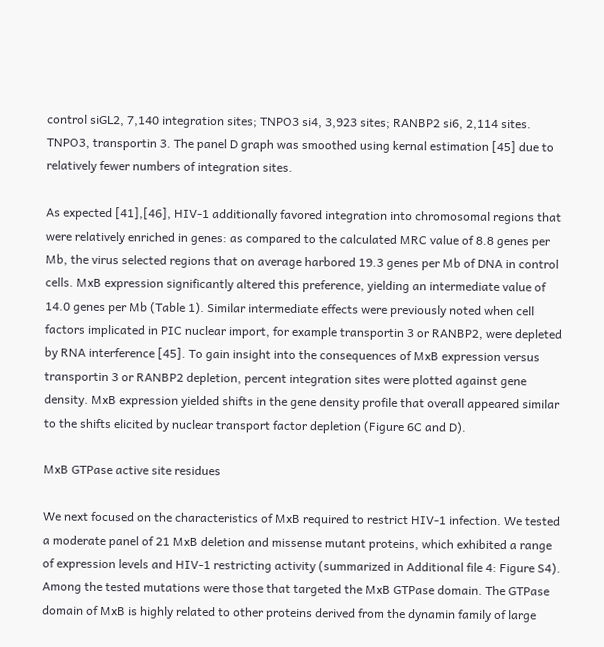control siGL2, 7,140 integration sites; TNPO3 si4, 3,923 sites; RANBP2 si6, 2,114 sites. TNPO3, transportin 3. The panel D graph was smoothed using kernal estimation [45] due to relatively fewer numbers of integration sites.

As expected [41],[46], HIV-1 additionally favored integration into chromosomal regions that were relatively enriched in genes: as compared to the calculated MRC value of 8.8 genes per Mb, the virus selected regions that on average harbored 19.3 genes per Mb of DNA in control cells. MxB expression significantly altered this preference, yielding an intermediate value of 14.0 genes per Mb (Table 1). Similar intermediate effects were previously noted when cell factors implicated in PIC nuclear import, for example transportin 3 or RANBP2, were depleted by RNA interference [45]. To gain insight into the consequences of MxB expression versus transportin 3 or RANBP2 depletion, percent integration sites were plotted against gene density. MxB expression yielded shifts in the gene density profile that overall appeared similar to the shifts elicited by nuclear transport factor depletion (Figure 6C and D).

MxB GTPase active site residues

We next focused on the characteristics of MxB required to restrict HIV-1 infection. We tested a moderate panel of 21 MxB deletion and missense mutant proteins, which exhibited a range of expression levels and HIV-1 restricting activity (summarized in Additional file 4: Figure S4). Among the tested mutations were those that targeted the MxB GTPase domain. The GTPase domain of MxB is highly related to other proteins derived from the dynamin family of large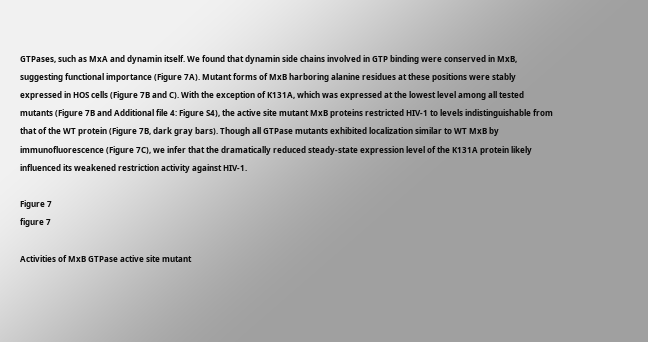GTPases, such as MxA and dynamin itself. We found that dynamin side chains involved in GTP binding were conserved in MxB, suggesting functional importance (Figure 7A). Mutant forms of MxB harboring alanine residues at these positions were stably expressed in HOS cells (Figure 7B and C). With the exception of K131A, which was expressed at the lowest level among all tested mutants (Figure 7B and Additional file 4: Figure S4), the active site mutant MxB proteins restricted HIV-1 to levels indistinguishable from that of the WT protein (Figure 7B, dark gray bars). Though all GTPase mutants exhibited localization similar to WT MxB by immunofluorescence (Figure 7C), we infer that the dramatically reduced steady-state expression level of the K131A protein likely influenced its weakened restriction activity against HIV-1.

Figure 7
figure 7

Activities of MxB GTPase active site mutant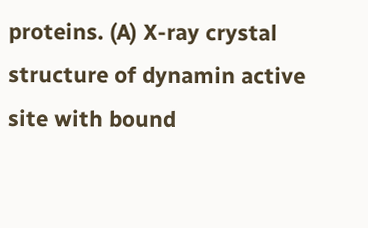proteins. (A) X-ray crystal structure of dynamin active site with bound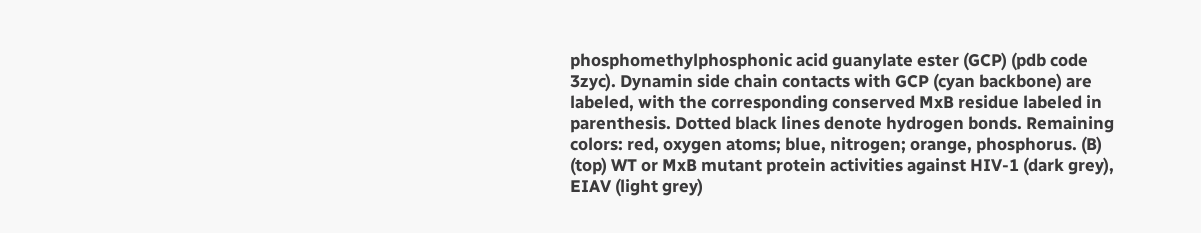phosphomethylphosphonic acid guanylate ester (GCP) (pdb code 3zyc). Dynamin side chain contacts with GCP (cyan backbone) are labeled, with the corresponding conserved MxB residue labeled in parenthesis. Dotted black lines denote hydrogen bonds. Remaining colors: red, oxygen atoms; blue, nitrogen; orange, phosphorus. (B) (top) WT or MxB mutant protein activities against HIV-1 (dark grey), EIAV (light grey)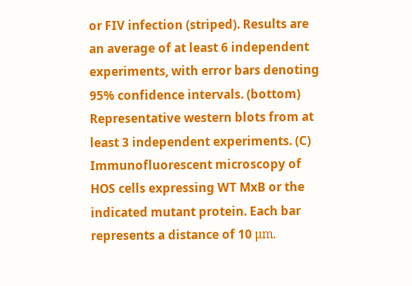or FIV infection (striped). Results are an average of at least 6 independent experiments, with error bars denoting 95% confidence intervals. (bottom) Representative western blots from at least 3 independent experiments. (C) Immunofluorescent microscopy of HOS cells expressing WT MxB or the indicated mutant protein. Each bar represents a distance of 10 μm.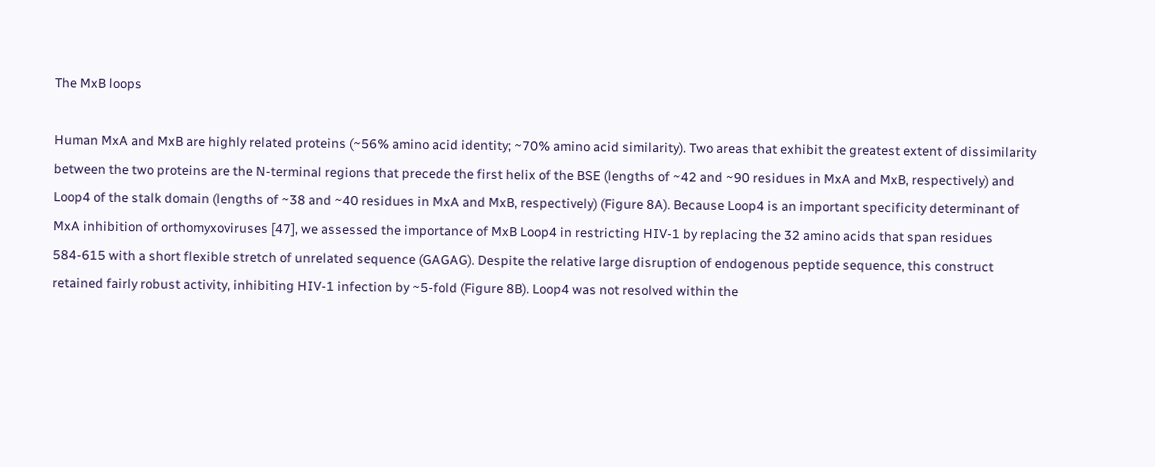The MxB loops

Human MxA and MxB are highly related proteins (~56% amino acid identity; ~70% amino acid similarity). Two areas that exhibit the greatest extent of dissimilarity between the two proteins are the N-terminal regions that precede the first helix of the BSE (lengths of ~42 and ~90 residues in MxA and MxB, respectively) and Loop4 of the stalk domain (lengths of ~38 and ~40 residues in MxA and MxB, respectively) (Figure 8A). Because Loop4 is an important specificity determinant of MxA inhibition of orthomyxoviruses [47], we assessed the importance of MxB Loop4 in restricting HIV-1 by replacing the 32 amino acids that span residues 584-615 with a short flexible stretch of unrelated sequence (GAGAG). Despite the relative large disruption of endogenous peptide sequence, this construct retained fairly robust activity, inhibiting HIV-1 infection by ~5-fold (Figure 8B). Loop4 was not resolved within the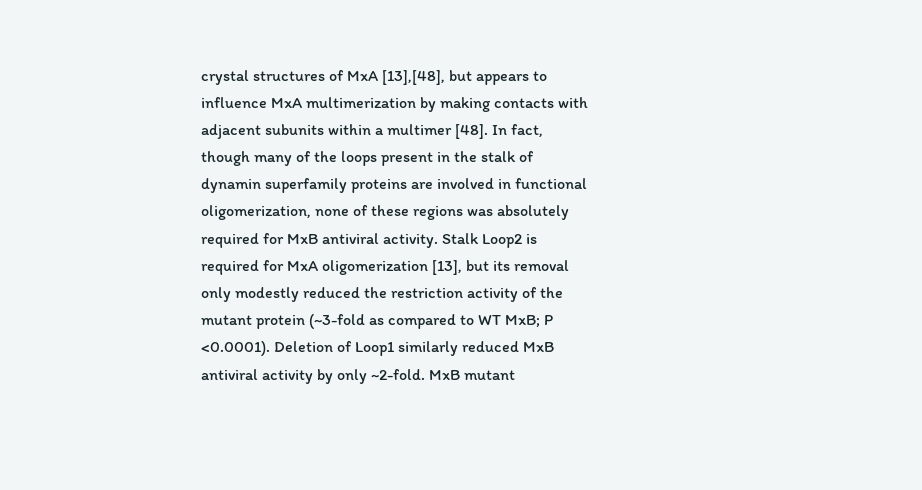crystal structures of MxA [13],[48], but appears to influence MxA multimerization by making contacts with adjacent subunits within a multimer [48]. In fact, though many of the loops present in the stalk of dynamin superfamily proteins are involved in functional oligomerization, none of these regions was absolutely required for MxB antiviral activity. Stalk Loop2 is required for MxA oligomerization [13], but its removal only modestly reduced the restriction activity of the mutant protein (~3-fold as compared to WT MxB; P <0.0001). Deletion of Loop1 similarly reduced MxB antiviral activity by only ~2-fold. MxB mutant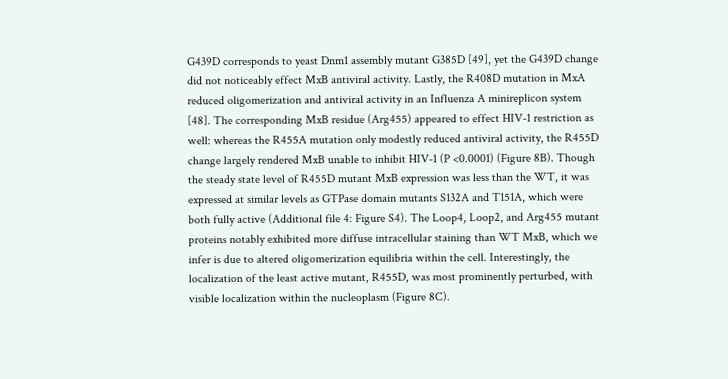G439D corresponds to yeast Dnm1 assembly mutant G385D [49], yet the G439D change did not noticeably effect MxB antiviral activity. Lastly, the R408D mutation in MxA reduced oligomerization and antiviral activity in an Influenza A minireplicon system [48]. The corresponding MxB residue (Arg455) appeared to effect HIV-1 restriction as well: whereas the R455A mutation only modestly reduced antiviral activity, the R455D change largely rendered MxB unable to inhibit HIV-1 (P <0.0001) (Figure 8B). Though the steady state level of R455D mutant MxB expression was less than the WT, it was expressed at similar levels as GTPase domain mutants S132A and T151A, which were both fully active (Additional file 4: Figure S4). The Loop4, Loop2, and Arg455 mutant proteins notably exhibited more diffuse intracellular staining than WT MxB, which we infer is due to altered oligomerization equilibria within the cell. Interestingly, the localization of the least active mutant, R455D, was most prominently perturbed, with visible localization within the nucleoplasm (Figure 8C).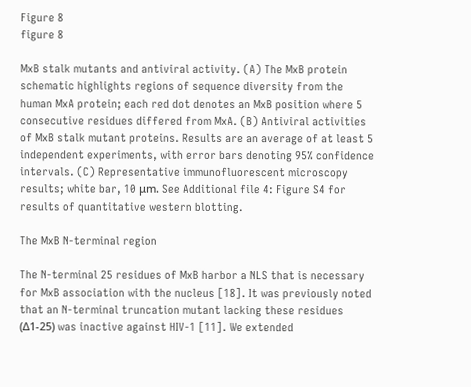Figure 8
figure 8

MxB stalk mutants and antiviral activity. (A) The MxB protein schematic highlights regions of sequence diversity from the human MxA protein; each red dot denotes an MxB position where 5 consecutive residues differed from MxA. (B) Antiviral activities of MxB stalk mutant proteins. Results are an average of at least 5 independent experiments, with error bars denoting 95% confidence intervals. (C) Representative immunofluorescent microscopy results; white bar, 10 μm. See Additional file 4: Figure S4 for results of quantitative western blotting.

The MxB N-terminal region

The N-terminal 25 residues of MxB harbor a NLS that is necessary for MxB association with the nucleus [18]. It was previously noted that an N-terminal truncation mutant lacking these residues (Δ1-25) was inactive against HIV-1 [11]. We extended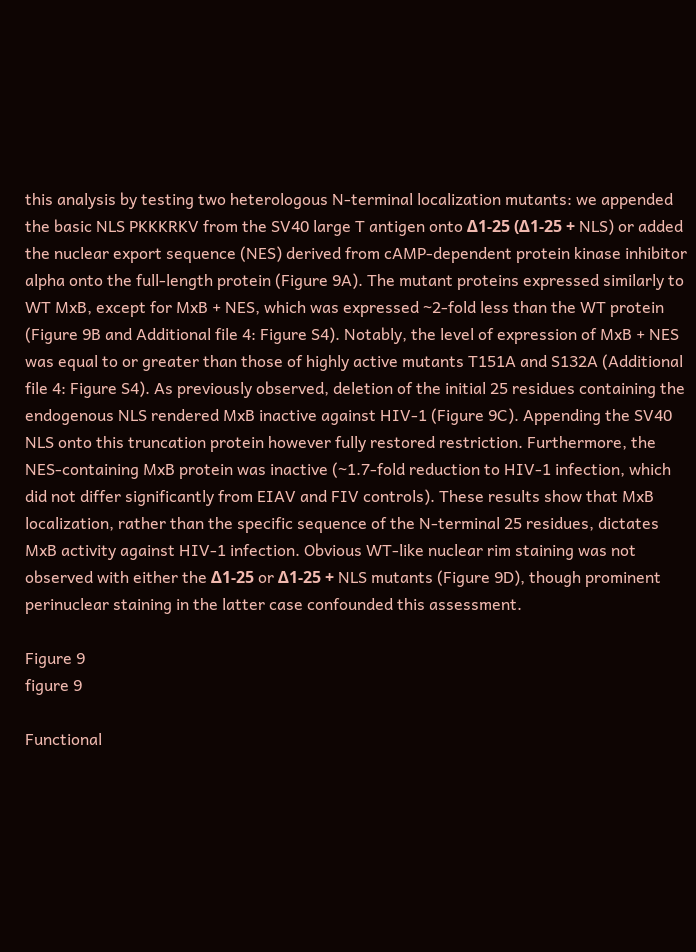this analysis by testing two heterologous N-terminal localization mutants: we appended the basic NLS PKKKRKV from the SV40 large T antigen onto Δ1-25 (Δ1-25 + NLS) or added the nuclear export sequence (NES) derived from cAMP-dependent protein kinase inhibitor alpha onto the full-length protein (Figure 9A). The mutant proteins expressed similarly to WT MxB, except for MxB + NES, which was expressed ~2-fold less than the WT protein (Figure 9B and Additional file 4: Figure S4). Notably, the level of expression of MxB + NES was equal to or greater than those of highly active mutants T151A and S132A (Additional file 4: Figure S4). As previously observed, deletion of the initial 25 residues containing the endogenous NLS rendered MxB inactive against HIV-1 (Figure 9C). Appending the SV40 NLS onto this truncation protein however fully restored restriction. Furthermore, the NES-containing MxB protein was inactive (~1.7-fold reduction to HIV-1 infection, which did not differ significantly from EIAV and FIV controls). These results show that MxB localization, rather than the specific sequence of the N-terminal 25 residues, dictates MxB activity against HIV-1 infection. Obvious WT-like nuclear rim staining was not observed with either the Δ1-25 or Δ1-25 + NLS mutants (Figure 9D), though prominent perinuclear staining in the latter case confounded this assessment.

Figure 9
figure 9

Functional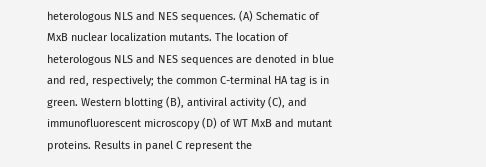heterologous NLS and NES sequences. (A) Schematic of MxB nuclear localization mutants. The location of heterologous NLS and NES sequences are denoted in blue and red, respectively; the common C-terminal HA tag is in green. Western blotting (B), antiviral activity (C), and immunofluorescent microscopy (D) of WT MxB and mutant proteins. Results in panel C represent the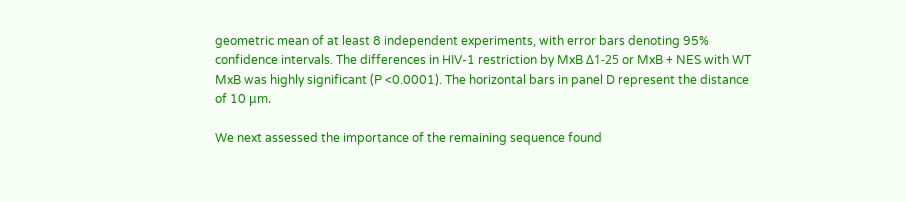geometric mean of at least 8 independent experiments, with error bars denoting 95% confidence intervals. The differences in HIV-1 restriction by MxB Δ1-25 or MxB + NES with WT MxB was highly significant (P <0.0001). The horizontal bars in panel D represent the distance of 10 μm.

We next assessed the importance of the remaining sequence found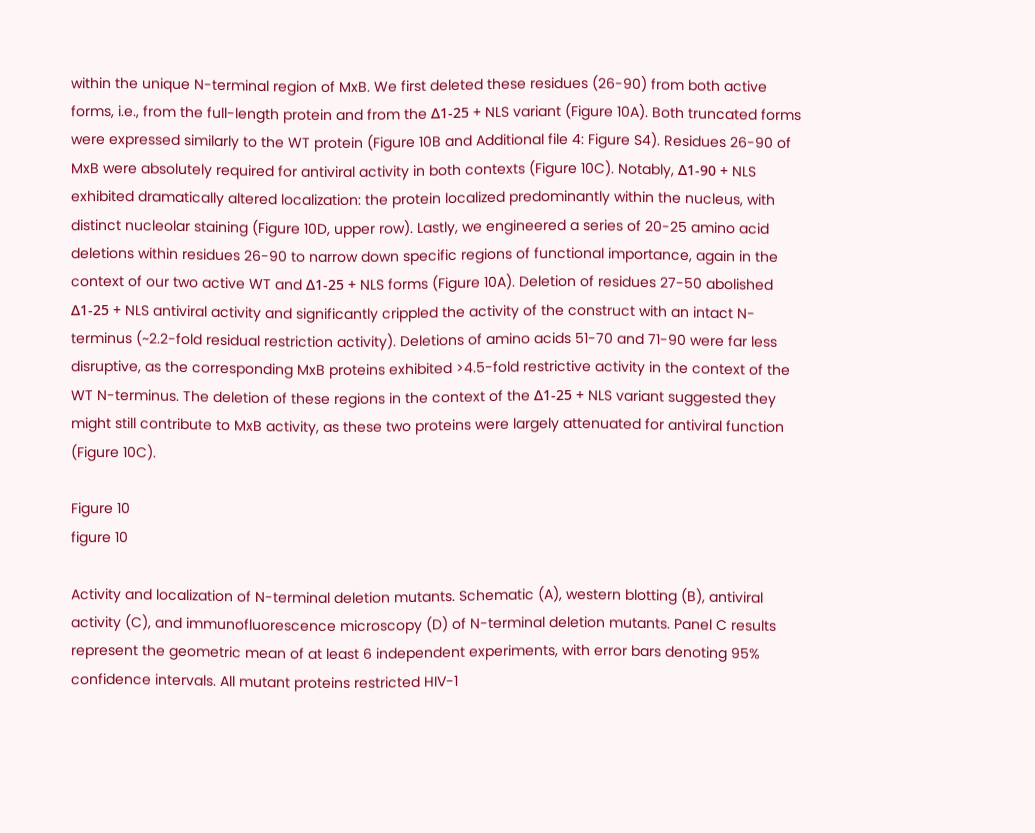within the unique N-terminal region of MxB. We first deleted these residues (26-90) from both active forms, i.e., from the full-length protein and from the Δ1-25 + NLS variant (Figure 10A). Both truncated forms were expressed similarly to the WT protein (Figure 10B and Additional file 4: Figure S4). Residues 26-90 of MxB were absolutely required for antiviral activity in both contexts (Figure 10C). Notably, Δ1-90 + NLS exhibited dramatically altered localization: the protein localized predominantly within the nucleus, with distinct nucleolar staining (Figure 10D, upper row). Lastly, we engineered a series of 20-25 amino acid deletions within residues 26-90 to narrow down specific regions of functional importance, again in the context of our two active WT and Δ1-25 + NLS forms (Figure 10A). Deletion of residues 27-50 abolished Δ1-25 + NLS antiviral activity and significantly crippled the activity of the construct with an intact N-terminus (~2.2-fold residual restriction activity). Deletions of amino acids 51-70 and 71-90 were far less disruptive, as the corresponding MxB proteins exhibited >4.5-fold restrictive activity in the context of the WT N-terminus. The deletion of these regions in the context of the Δ1-25 + NLS variant suggested they might still contribute to MxB activity, as these two proteins were largely attenuated for antiviral function (Figure 10C).

Figure 10
figure 10

Activity and localization of N-terminal deletion mutants. Schematic (A), western blotting (B), antiviral activity (C), and immunofluorescence microscopy (D) of N-terminal deletion mutants. Panel C results represent the geometric mean of at least 6 independent experiments, with error bars denoting 95% confidence intervals. All mutant proteins restricted HIV-1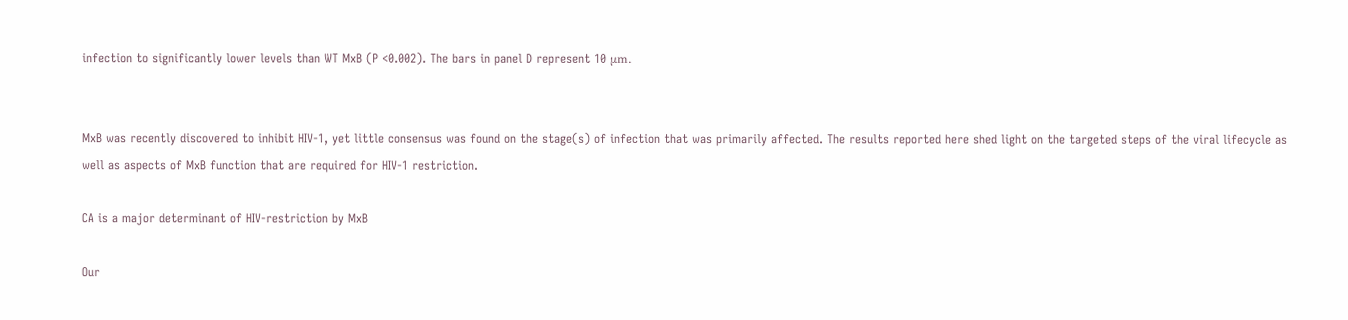infection to significantly lower levels than WT MxB (P <0.002). The bars in panel D represent 10 μm.


MxB was recently discovered to inhibit HIV-1, yet little consensus was found on the stage(s) of infection that was primarily affected. The results reported here shed light on the targeted steps of the viral lifecycle as well as aspects of MxB function that are required for HIV-1 restriction.

CA is a major determinant of HIV-restriction by MxB

Our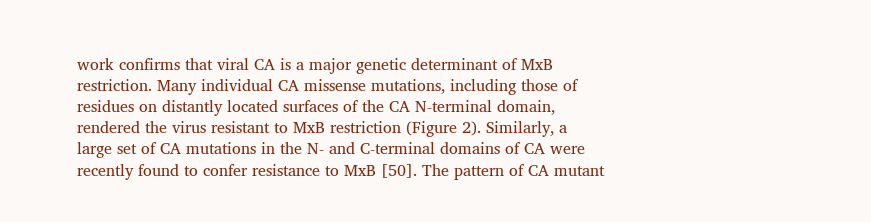work confirms that viral CA is a major genetic determinant of MxB restriction. Many individual CA missense mutations, including those of residues on distantly located surfaces of the CA N-terminal domain, rendered the virus resistant to MxB restriction (Figure 2). Similarly, a large set of CA mutations in the N- and C-terminal domains of CA were recently found to confer resistance to MxB [50]. The pattern of CA mutant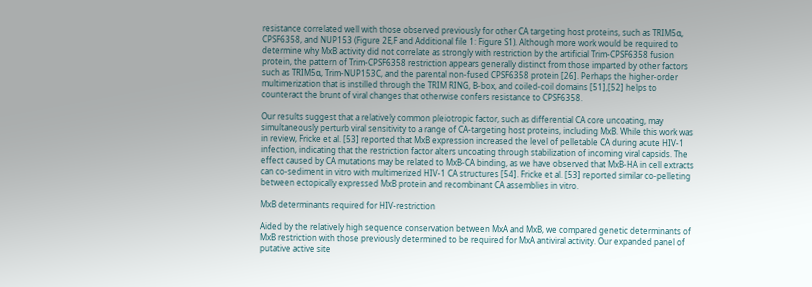resistance correlated well with those observed previously for other CA targeting host proteins, such as TRIM5α, CPSF6358, and NUP153 (Figure 2E,F and Additional file 1: Figure S1). Although more work would be required to determine why MxB activity did not correlate as strongly with restriction by the artificial Trim-CPSF6358 fusion protein, the pattern of Trim-CPSF6358 restriction appears generally distinct from those imparted by other factors such as TRIM5α, Trim-NUP153C, and the parental non-fused CPSF6358 protein [26]. Perhaps the higher-order multimerization that is instilled through the TRIM RING, B-box, and coiled-coil domains [51],[52] helps to counteract the brunt of viral changes that otherwise confers resistance to CPSF6358.

Our results suggest that a relatively common pleiotropic factor, such as differential CA core uncoating, may simultaneously perturb viral sensitivity to a range of CA-targeting host proteins, including MxB. While this work was in review, Fricke et al. [53] reported that MxB expression increased the level of pelletable CA during acute HIV-1 infection, indicating that the restriction factor alters uncoating through stabilization of incoming viral capsids. The effect caused by CA mutations may be related to MxB-CA binding, as we have observed that MxB-HA in cell extracts can co-sediment in vitro with multimerized HIV-1 CA structures [54]. Fricke et al. [53] reported similar co-pelleting between ectopically expressed MxB protein and recombinant CA assemblies in vitro.

MxB determinants required for HIV-restriction

Aided by the relatively high sequence conservation between MxA and MxB, we compared genetic determinants of MxB restriction with those previously determined to be required for MxA antiviral activity. Our expanded panel of putative active site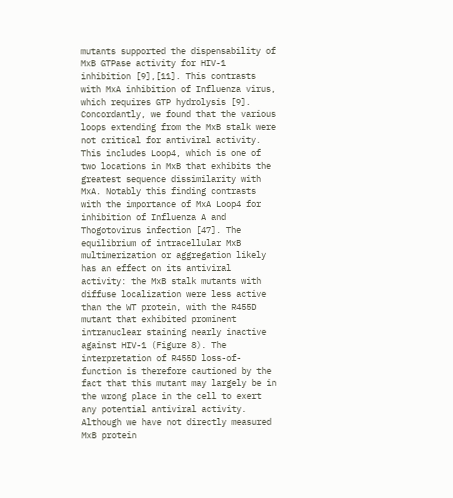mutants supported the dispensability of MxB GTPase activity for HIV-1 inhibition [9],[11]. This contrasts with MxA inhibition of Influenza virus, which requires GTP hydrolysis [9]. Concordantly, we found that the various loops extending from the MxB stalk were not critical for antiviral activity. This includes Loop4, which is one of two locations in MxB that exhibits the greatest sequence dissimilarity with MxA. Notably this finding contrasts with the importance of MxA Loop4 for inhibition of Influenza A and Thogotovirus infection [47]. The equilibrium of intracellular MxB multimerization or aggregation likely has an effect on its antiviral activity: the MxB stalk mutants with diffuse localization were less active than the WT protein, with the R455D mutant that exhibited prominent intranuclear staining nearly inactive against HIV-1 (Figure 8). The interpretation of R455D loss-of-function is therefore cautioned by the fact that this mutant may largely be in the wrong place in the cell to exert any potential antiviral activity. Although we have not directly measured MxB protein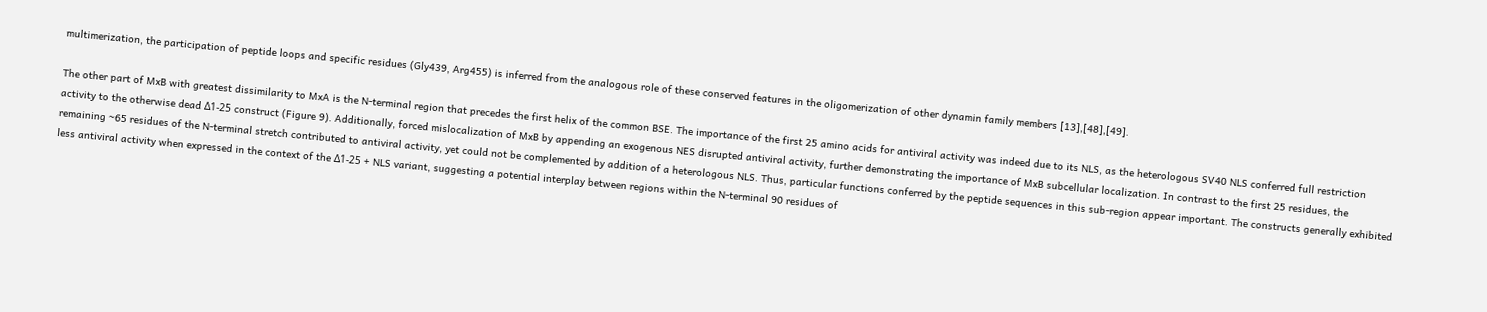multimerization, the participation of peptide loops and specific residues (Gly439, Arg455) is inferred from the analogous role of these conserved features in the oligomerization of other dynamin family members [13],[48],[49].

The other part of MxB with greatest dissimilarity to MxA is the N-terminal region that precedes the first helix of the common BSE. The importance of the first 25 amino acids for antiviral activity was indeed due to its NLS, as the heterologous SV40 NLS conferred full restriction activity to the otherwise dead Δ1-25 construct (Figure 9). Additionally, forced mislocalization of MxB by appending an exogenous NES disrupted antiviral activity, further demonstrating the importance of MxB subcellular localization. In contrast to the first 25 residues, the remaining ~65 residues of the N-terminal stretch contributed to antiviral activity, yet could not be complemented by addition of a heterologous NLS. Thus, particular functions conferred by the peptide sequences in this sub-region appear important. The constructs generally exhibited less antiviral activity when expressed in the context of the Δ1-25 + NLS variant, suggesting a potential interplay between regions within the N-terminal 90 residues of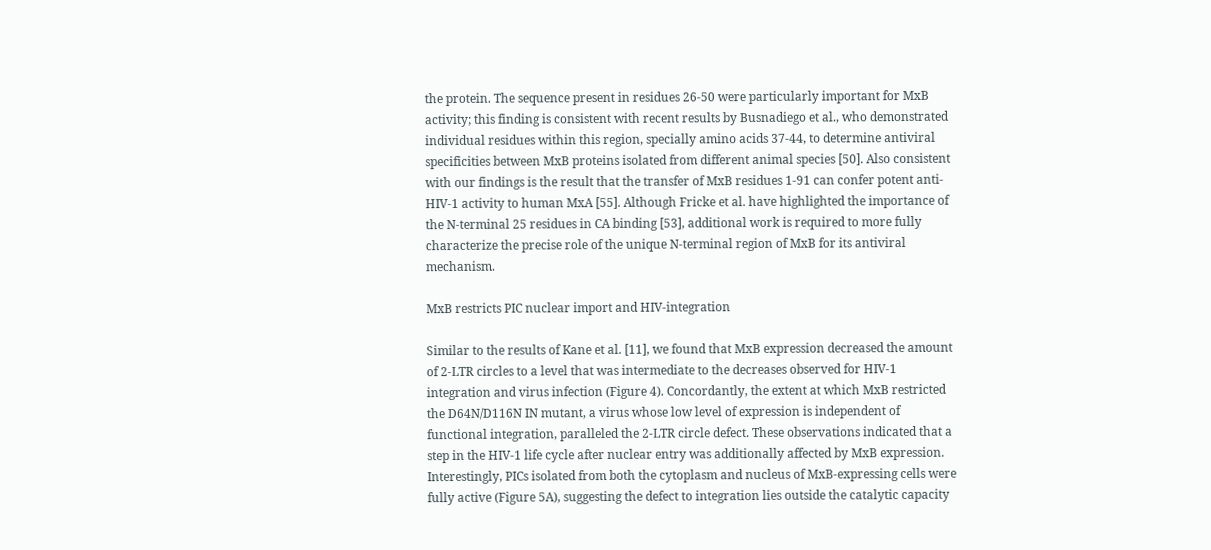the protein. The sequence present in residues 26-50 were particularly important for MxB activity; this finding is consistent with recent results by Busnadiego et al., who demonstrated individual residues within this region, specially amino acids 37-44, to determine antiviral specificities between MxB proteins isolated from different animal species [50]. Also consistent with our findings is the result that the transfer of MxB residues 1-91 can confer potent anti-HIV-1 activity to human MxA [55]. Although Fricke et al. have highlighted the importance of the N-terminal 25 residues in CA binding [53], additional work is required to more fully characterize the precise role of the unique N-terminal region of MxB for its antiviral mechanism.

MxB restricts PIC nuclear import and HIV-integration

Similar to the results of Kane et al. [11], we found that MxB expression decreased the amount of 2-LTR circles to a level that was intermediate to the decreases observed for HIV-1 integration and virus infection (Figure 4). Concordantly, the extent at which MxB restricted the D64N/D116N IN mutant, a virus whose low level of expression is independent of functional integration, paralleled the 2-LTR circle defect. These observations indicated that a step in the HIV-1 life cycle after nuclear entry was additionally affected by MxB expression. Interestingly, PICs isolated from both the cytoplasm and nucleus of MxB-expressing cells were fully active (Figure 5A), suggesting the defect to integration lies outside the catalytic capacity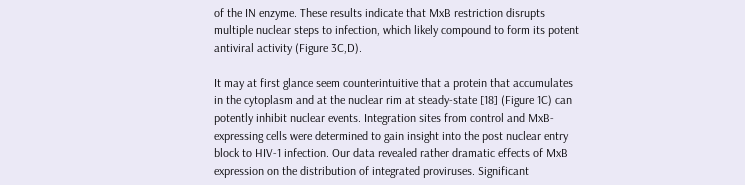of the IN enzyme. These results indicate that MxB restriction disrupts multiple nuclear steps to infection, which likely compound to form its potent antiviral activity (Figure 3C,D).

It may at first glance seem counterintuitive that a protein that accumulates in the cytoplasm and at the nuclear rim at steady-state [18] (Figure 1C) can potently inhibit nuclear events. Integration sites from control and MxB-expressing cells were determined to gain insight into the post nuclear entry block to HIV-1 infection. Our data revealed rather dramatic effects of MxB expression on the distribution of integrated proviruses. Significant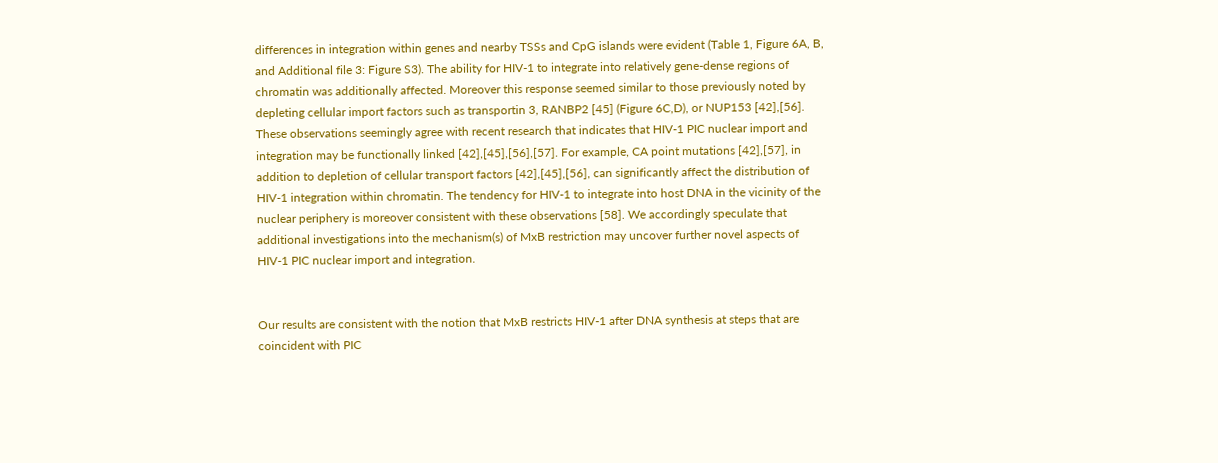differences in integration within genes and nearby TSSs and CpG islands were evident (Table 1, Figure 6A, B, and Additional file 3: Figure S3). The ability for HIV-1 to integrate into relatively gene-dense regions of chromatin was additionally affected. Moreover this response seemed similar to those previously noted by depleting cellular import factors such as transportin 3, RANBP2 [45] (Figure 6C,D), or NUP153 [42],[56]. These observations seemingly agree with recent research that indicates that HIV-1 PIC nuclear import and integration may be functionally linked [42],[45],[56],[57]. For example, CA point mutations [42],[57], in addition to depletion of cellular transport factors [42],[45],[56], can significantly affect the distribution of HIV-1 integration within chromatin. The tendency for HIV-1 to integrate into host DNA in the vicinity of the nuclear periphery is moreover consistent with these observations [58]. We accordingly speculate that additional investigations into the mechanism(s) of MxB restriction may uncover further novel aspects of HIV-1 PIC nuclear import and integration.


Our results are consistent with the notion that MxB restricts HIV-1 after DNA synthesis at steps that are coincident with PIC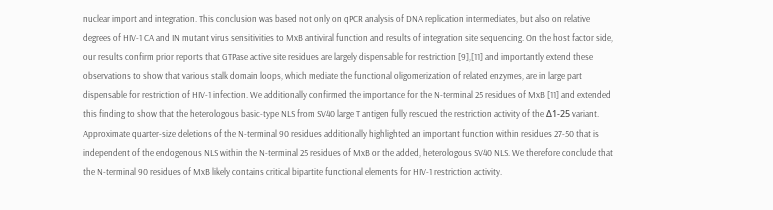nuclear import and integration. This conclusion was based not only on qPCR analysis of DNA replication intermediates, but also on relative degrees of HIV-1 CA and IN mutant virus sensitivities to MxB antiviral function and results of integration site sequencing. On the host factor side, our results confirm prior reports that GTPase active site residues are largely dispensable for restriction [9],[11] and importantly extend these observations to show that various stalk domain loops, which mediate the functional oligomerization of related enzymes, are in large part dispensable for restriction of HIV-1 infection. We additionally confirmed the importance for the N-terminal 25 residues of MxB [11] and extended this finding to show that the heterologous basic-type NLS from SV40 large T antigen fully rescued the restriction activity of the Δ1-25 variant. Approximate quarter-size deletions of the N-terminal 90 residues additionally highlighted an important function within residues 27-50 that is independent of the endogenous NLS within the N-terminal 25 residues of MxB or the added, heterologous SV40 NLS. We therefore conclude that the N-terminal 90 residues of MxB likely contains critical bipartite functional elements for HIV-1 restriction activity.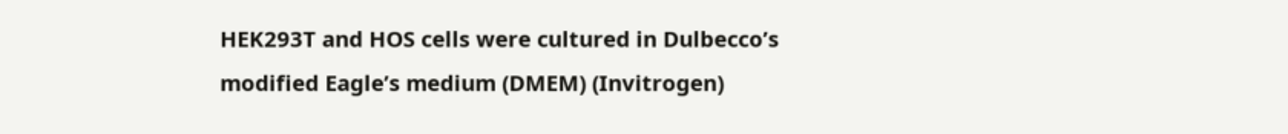HEK293T and HOS cells were cultured in Dulbecco’s modified Eagle’s medium (DMEM) (Invitrogen)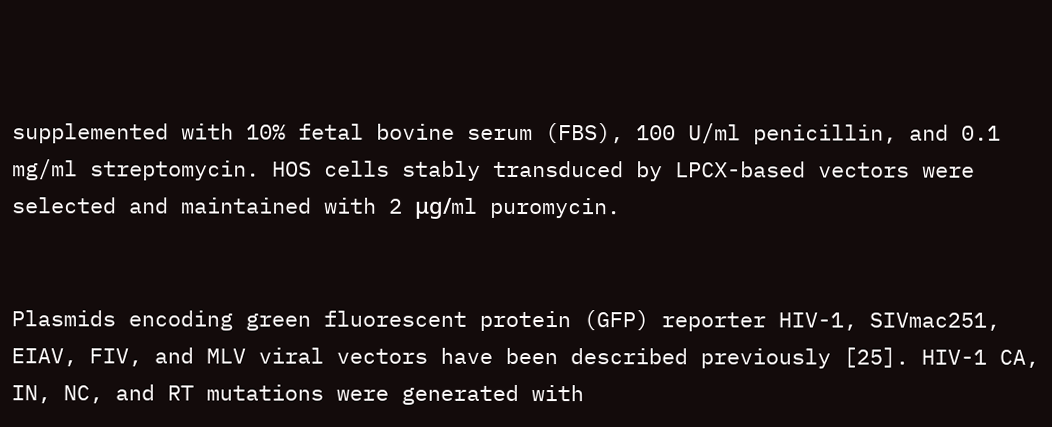supplemented with 10% fetal bovine serum (FBS), 100 U/ml penicillin, and 0.1 mg/ml streptomycin. HOS cells stably transduced by LPCX-based vectors were selected and maintained with 2 μg/ml puromycin.


Plasmids encoding green fluorescent protein (GFP) reporter HIV-1, SIVmac251, EIAV, FIV, and MLV viral vectors have been described previously [25]. HIV-1 CA, IN, NC, and RT mutations were generated with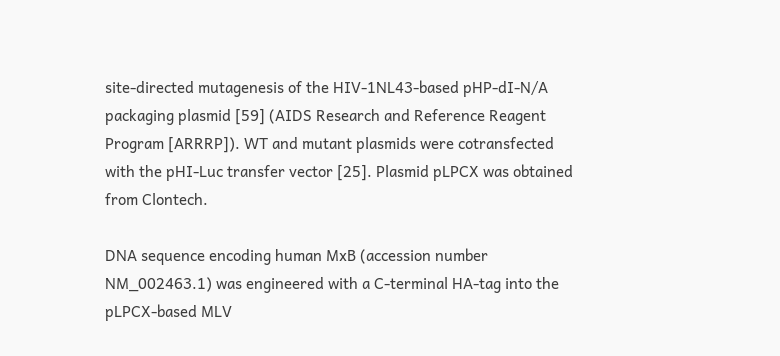site-directed mutagenesis of the HIV-1NL43-based pHP-dI-N/A packaging plasmid [59] (AIDS Research and Reference Reagent Program [ARRRP]). WT and mutant plasmids were cotransfected with the pHI-Luc transfer vector [25]. Plasmid pLPCX was obtained from Clontech.

DNA sequence encoding human MxB (accession number NM_002463.1) was engineered with a C-terminal HA-tag into the pLPCX-based MLV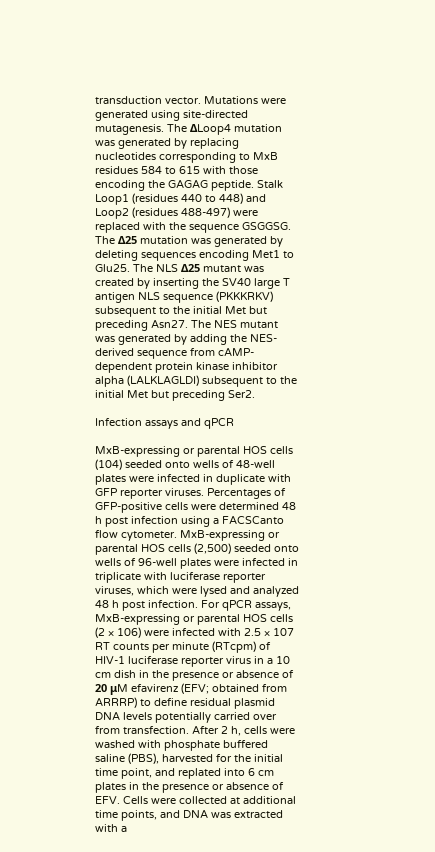transduction vector. Mutations were generated using site-directed mutagenesis. The ΔLoop4 mutation was generated by replacing nucleotides corresponding to MxB residues 584 to 615 with those encoding the GAGAG peptide. Stalk Loop1 (residues 440 to 448) and Loop2 (residues 488-497) were replaced with the sequence GSGGSG. The Δ25 mutation was generated by deleting sequences encoding Met1 to Glu25. The NLS Δ25 mutant was created by inserting the SV40 large T antigen NLS sequence (PKKKRKV) subsequent to the initial Met but preceding Asn27. The NES mutant was generated by adding the NES-derived sequence from cAMP-dependent protein kinase inhibitor alpha (LALKLAGLDI) subsequent to the initial Met but preceding Ser2.

Infection assays and qPCR

MxB-expressing or parental HOS cells (104) seeded onto wells of 48-well plates were infected in duplicate with GFP reporter viruses. Percentages of GFP-positive cells were determined 48 h post infection using a FACSCanto flow cytometer. MxB-expressing or parental HOS cells (2,500) seeded onto wells of 96-well plates were infected in triplicate with luciferase reporter viruses, which were lysed and analyzed 48 h post infection. For qPCR assays, MxB-expressing or parental HOS cells (2 × 106) were infected with 2.5 × 107 RT counts per minute (RTcpm) of HIV-1 luciferase reporter virus in a 10 cm dish in the presence or absence of 20 μM efavirenz (EFV; obtained from ARRRP) to define residual plasmid DNA levels potentially carried over from transfection. After 2 h, cells were washed with phosphate buffered saline (PBS), harvested for the initial time point, and replated into 6 cm plates in the presence or absence of EFV. Cells were collected at additional time points, and DNA was extracted with a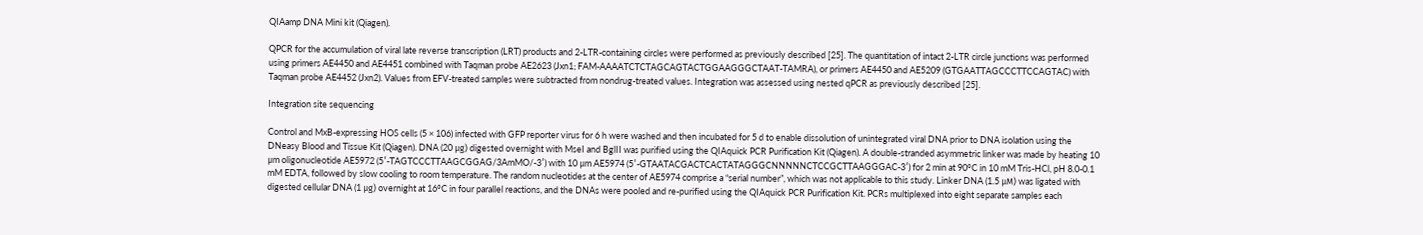QIAamp DNA Mini kit (Qiagen).

QPCR for the accumulation of viral late reverse transcription (LRT) products and 2-LTR-containing circles were performed as previously described [25]. The quantitation of intact 2-LTR circle junctions was performed using primers AE4450 and AE4451 combined with Taqman probe AE2623 (Jxn1; FAM-AAAATCTCTAGCAGTACTGGAAGGGCTAAT-TAMRA), or primers AE4450 and AE5209 (GTGAATTAGCCCTTCCAGTAC) with Taqman probe AE4452 (Jxn2). Values from EFV-treated samples were subtracted from nondrug-treated values. Integration was assessed using nested qPCR as previously described [25].

Integration site sequencing

Control and MxB-expressing HOS cells (5 × 106) infected with GFP reporter virus for 6 h were washed and then incubated for 5 d to enable dissolution of unintegrated viral DNA prior to DNA isolation using the DNeasy Blood and Tissue Kit (Qiagen). DNA (20 μg) digested overnight with MseI and BglII was purified using the QIAquick PCR Purification Kit (Qiagen). A double-stranded asymmetric linker was made by heating 10 μm oligonucleotide AE5972 (5′-TAGTCCCTTAAGCGGAG/3AmMO/-3′) with 10 μm AE5974 (5′-GTAATACGACTCACTATAGGGCNNNNNCTCCGCTTAAGGGAC-3′) for 2 min at 90°C in 10 mM Tris-HCl, pH 8.0-0.1 mM EDTA, followed by slow cooling to room temperature. The random nucleotides at the center of AE5974 comprise a “serial number”, which was not applicable to this study. Linker DNA (1.5 μM) was ligated with digested cellular DNA (1 μg) overnight at 16°C in four parallel reactions, and the DNAs were pooled and re-purified using the QIAquick PCR Purification Kit. PCRs multiplexed into eight separate samples each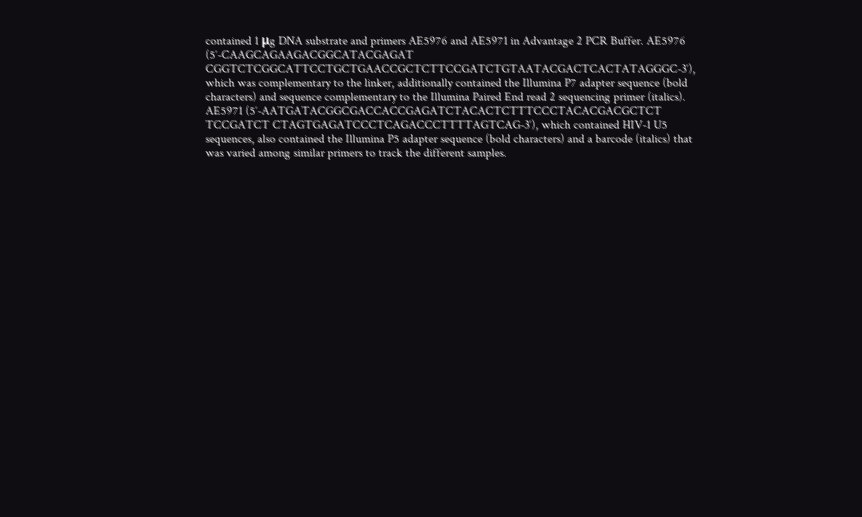contained 1 μg DNA substrate and primers AE5976 and AE5971 in Advantage 2 PCR Buffer. AE5976 (5′-CAAGCAGAAGACGGCATACGAGAT CGGTCTCGGCATTCCTGCTGAACCGCTCTTCCGATCTGTAATACGACTCACTATAGGGC-3′), which was complementary to the linker, additionally contained the Illumina P7 adapter sequence (bold characters) and sequence complementary to the Illumina Paired End read 2 sequencing primer (italics). AE5971 (5′-AATGATACGGCGACCACCGAGATCTACACTCTTTCCCTACACGACGCTCT TCCGATCT CTAGTGAGATCCCTCAGACCCTTTTAGTCAG-3′), which contained HIV-1 U5 sequences, also contained the Illumina P5 adapter sequence (bold characters) and a barcode (italics) that was varied among similar primers to track the different samples.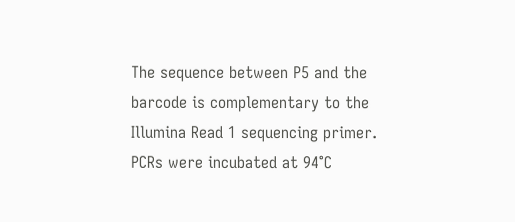The sequence between P5 and the barcode is complementary to the Illumina Read 1 sequencing primer. PCRs were incubated at 94°C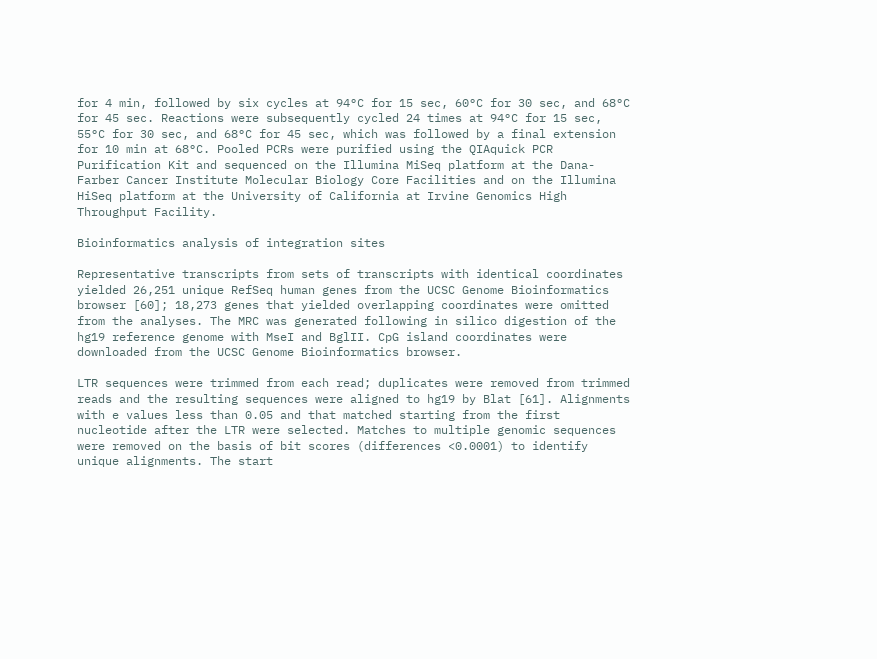for 4 min, followed by six cycles at 94°C for 15 sec, 60°C for 30 sec, and 68°C for 45 sec. Reactions were subsequently cycled 24 times at 94°C for 15 sec, 55°C for 30 sec, and 68°C for 45 sec, which was followed by a final extension for 10 min at 68°C. Pooled PCRs were purified using the QIAquick PCR Purification Kit and sequenced on the Illumina MiSeq platform at the Dana-Farber Cancer Institute Molecular Biology Core Facilities and on the Illumina HiSeq platform at the University of California at Irvine Genomics High Throughput Facility.

Bioinformatics analysis of integration sites

Representative transcripts from sets of transcripts with identical coordinates yielded 26,251 unique RefSeq human genes from the UCSC Genome Bioinformatics browser [60]; 18,273 genes that yielded overlapping coordinates were omitted from the analyses. The MRC was generated following in silico digestion of the hg19 reference genome with MseI and BglII. CpG island coordinates were downloaded from the UCSC Genome Bioinformatics browser.

LTR sequences were trimmed from each read; duplicates were removed from trimmed reads and the resulting sequences were aligned to hg19 by Blat [61]. Alignments with e values less than 0.05 and that matched starting from the first nucleotide after the LTR were selected. Matches to multiple genomic sequences were removed on the basis of bit scores (differences <0.0001) to identify unique alignments. The start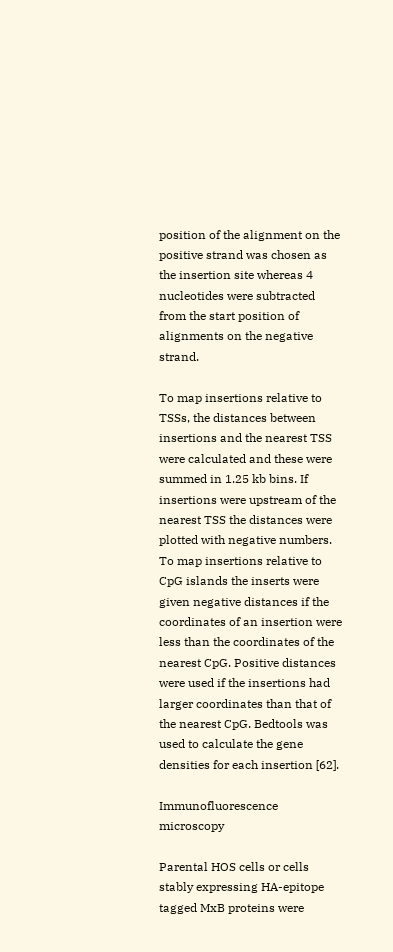position of the alignment on the positive strand was chosen as the insertion site whereas 4 nucleotides were subtracted from the start position of alignments on the negative strand.

To map insertions relative to TSSs, the distances between insertions and the nearest TSS were calculated and these were summed in 1.25 kb bins. If insertions were upstream of the nearest TSS the distances were plotted with negative numbers. To map insertions relative to CpG islands the inserts were given negative distances if the coordinates of an insertion were less than the coordinates of the nearest CpG. Positive distances were used if the insertions had larger coordinates than that of the nearest CpG. Bedtools was used to calculate the gene densities for each insertion [62].

Immunofluorescence microscopy

Parental HOS cells or cells stably expressing HA-epitope tagged MxB proteins were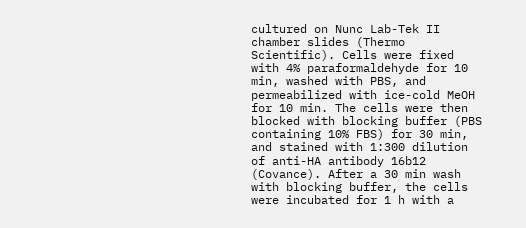cultured on Nunc Lab-Tek II chamber slides (Thermo Scientific). Cells were fixed with 4% paraformaldehyde for 10 min, washed with PBS, and permeabilized with ice-cold MeOH for 10 min. The cells were then blocked with blocking buffer (PBS containing 10% FBS) for 30 min, and stained with 1:300 dilution of anti-HA antibody 16b12 (Covance). After a 30 min wash with blocking buffer, the cells were incubated for 1 h with a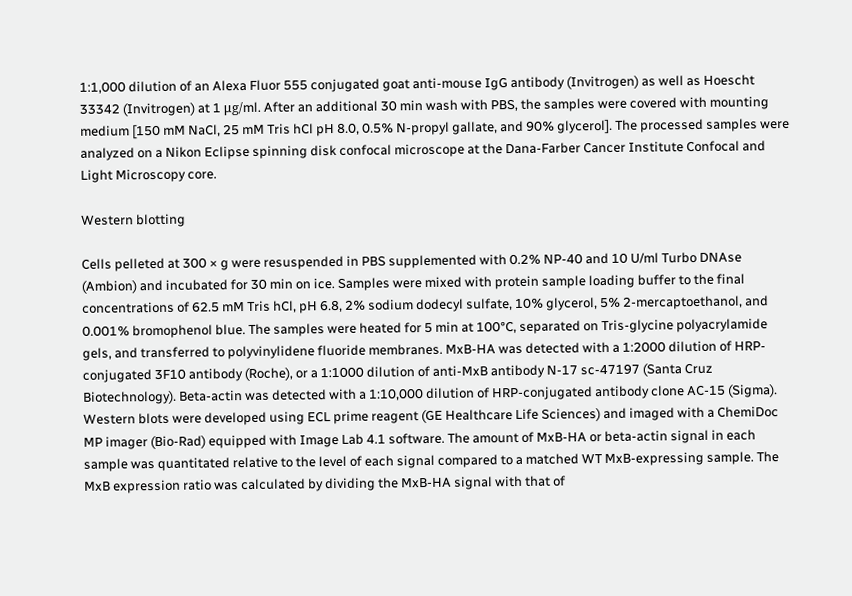1:1,000 dilution of an Alexa Fluor 555 conjugated goat anti-mouse IgG antibody (Invitrogen) as well as Hoescht 33342 (Invitrogen) at 1 μg/ml. After an additional 30 min wash with PBS, the samples were covered with mounting medium [150 mM NaCl, 25 mM Tris hCl pH 8.0, 0.5% N-propyl gallate, and 90% glycerol]. The processed samples were analyzed on a Nikon Eclipse spinning disk confocal microscope at the Dana-Farber Cancer Institute Confocal and Light Microscopy core.

Western blotting

Cells pelleted at 300 × g were resuspended in PBS supplemented with 0.2% NP-40 and 10 U/ml Turbo DNAse (Ambion) and incubated for 30 min on ice. Samples were mixed with protein sample loading buffer to the final concentrations of 62.5 mM Tris hCl, pH 6.8, 2% sodium dodecyl sulfate, 10% glycerol, 5% 2-mercaptoethanol, and 0.001% bromophenol blue. The samples were heated for 5 min at 100°C, separated on Tris-glycine polyacrylamide gels, and transferred to polyvinylidene fluoride membranes. MxB-HA was detected with a 1:2000 dilution of HRP-conjugated 3F10 antibody (Roche), or a 1:1000 dilution of anti-MxB antibody N-17 sc-47197 (Santa Cruz Biotechnology). Beta-actin was detected with a 1:10,000 dilution of HRP-conjugated antibody clone AC-15 (Sigma). Western blots were developed using ECL prime reagent (GE Healthcare Life Sciences) and imaged with a ChemiDoc MP imager (Bio-Rad) equipped with Image Lab 4.1 software. The amount of MxB-HA or beta-actin signal in each sample was quantitated relative to the level of each signal compared to a matched WT MxB-expressing sample. The MxB expression ratio was calculated by dividing the MxB-HA signal with that of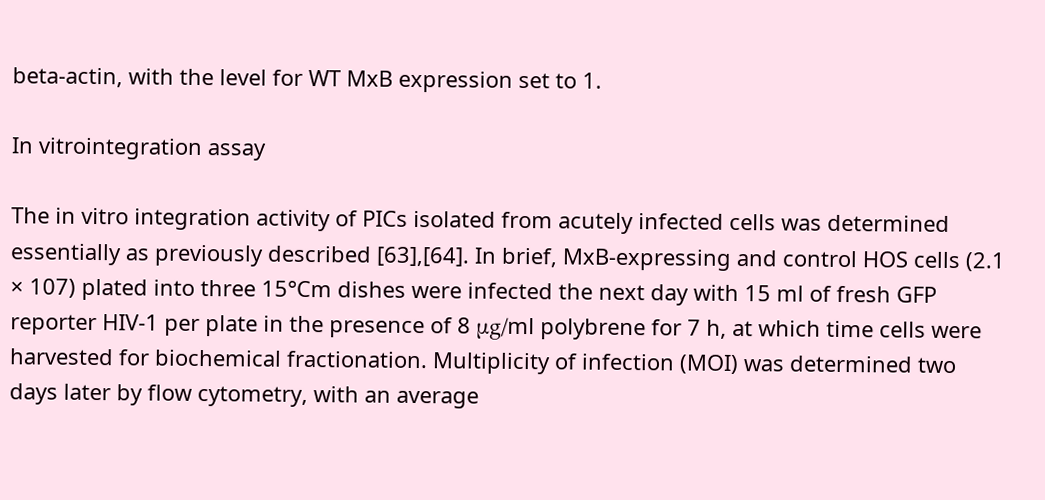beta-actin, with the level for WT MxB expression set to 1.

In vitrointegration assay

The in vitro integration activity of PICs isolated from acutely infected cells was determined essentially as previously described [63],[64]. In brief, MxB-expressing and control HOS cells (2.1 × 107) plated into three 15°Cm dishes were infected the next day with 15 ml of fresh GFP reporter HIV-1 per plate in the presence of 8 μg/ml polybrene for 7 h, at which time cells were harvested for biochemical fractionation. Multiplicity of infection (MOI) was determined two days later by flow cytometry, with an average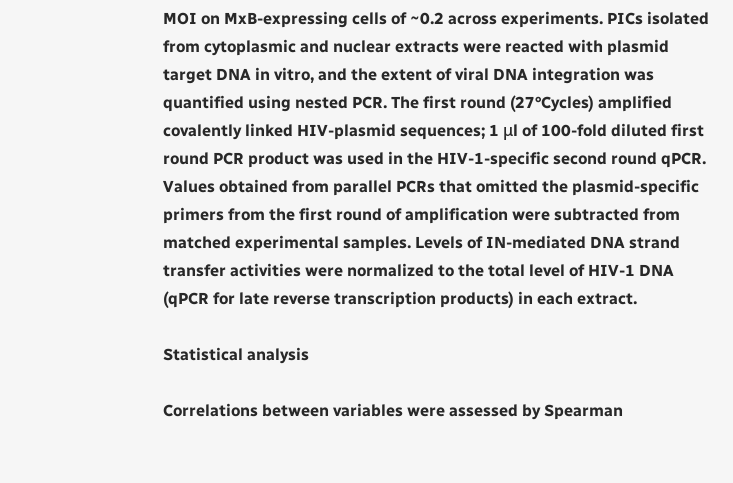MOI on MxB-expressing cells of ~0.2 across experiments. PICs isolated from cytoplasmic and nuclear extracts were reacted with plasmid target DNA in vitro, and the extent of viral DNA integration was quantified using nested PCR. The first round (27°Cycles) amplified covalently linked HIV-plasmid sequences; 1 μl of 100-fold diluted first round PCR product was used in the HIV-1-specific second round qPCR. Values obtained from parallel PCRs that omitted the plasmid-specific primers from the first round of amplification were subtracted from matched experimental samples. Levels of IN-mediated DNA strand transfer activities were normalized to the total level of HIV-1 DNA (qPCR for late reverse transcription products) in each extract.

Statistical analysis

Correlations between variables were assessed by Spearman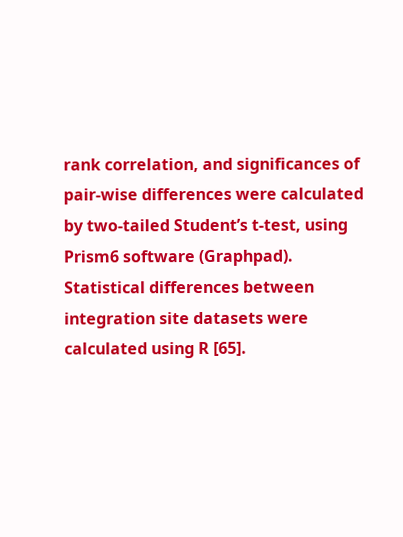rank correlation, and significances of pair-wise differences were calculated by two-tailed Student’s t-test, using Prism6 software (Graphpad). Statistical differences between integration site datasets were calculated using R [65].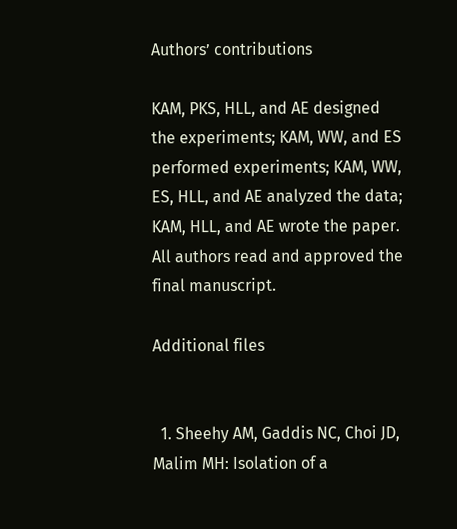Authors’ contributions

KAM, PKS, HLL, and AE designed the experiments; KAM, WW, and ES performed experiments; KAM, WW, ES, HLL, and AE analyzed the data; KAM, HLL, and AE wrote the paper. All authors read and approved the final manuscript.

Additional files


  1. Sheehy AM, Gaddis NC, Choi JD, Malim MH: Isolation of a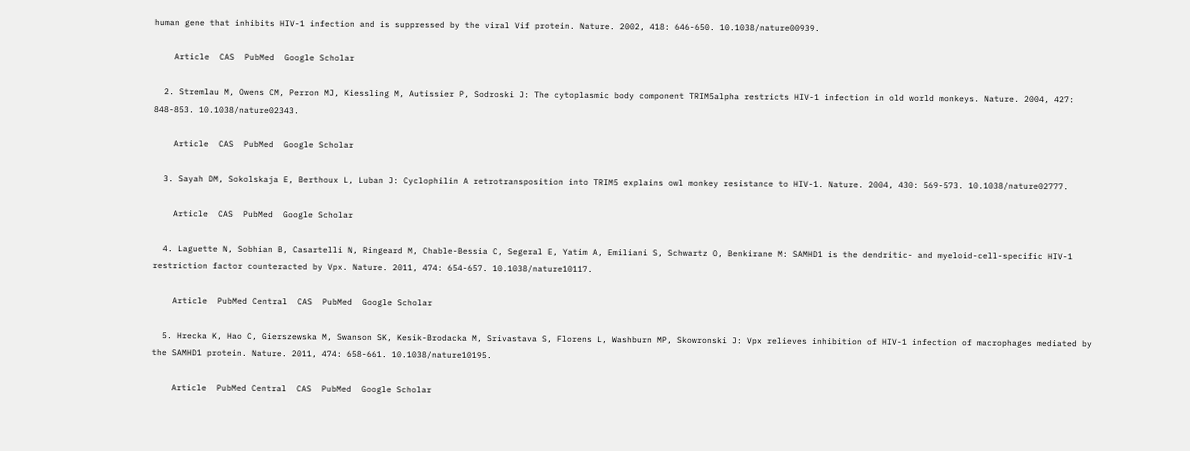human gene that inhibits HIV-1 infection and is suppressed by the viral Vif protein. Nature. 2002, 418: 646-650. 10.1038/nature00939.

    Article  CAS  PubMed  Google Scholar

  2. Stremlau M, Owens CM, Perron MJ, Kiessling M, Autissier P, Sodroski J: The cytoplasmic body component TRIM5alpha restricts HIV-1 infection in old world monkeys. Nature. 2004, 427: 848-853. 10.1038/nature02343.

    Article  CAS  PubMed  Google Scholar

  3. Sayah DM, Sokolskaja E, Berthoux L, Luban J: Cyclophilin A retrotransposition into TRIM5 explains owl monkey resistance to HIV-1. Nature. 2004, 430: 569-573. 10.1038/nature02777.

    Article  CAS  PubMed  Google Scholar

  4. Laguette N, Sobhian B, Casartelli N, Ringeard M, Chable-Bessia C, Segeral E, Yatim A, Emiliani S, Schwartz O, Benkirane M: SAMHD1 is the dendritic- and myeloid-cell-specific HIV-1 restriction factor counteracted by Vpx. Nature. 2011, 474: 654-657. 10.1038/nature10117.

    Article  PubMed Central  CAS  PubMed  Google Scholar

  5. Hrecka K, Hao C, Gierszewska M, Swanson SK, Kesik-Brodacka M, Srivastava S, Florens L, Washburn MP, Skowronski J: Vpx relieves inhibition of HIV-1 infection of macrophages mediated by the SAMHD1 protein. Nature. 2011, 474: 658-661. 10.1038/nature10195.

    Article  PubMed Central  CAS  PubMed  Google Scholar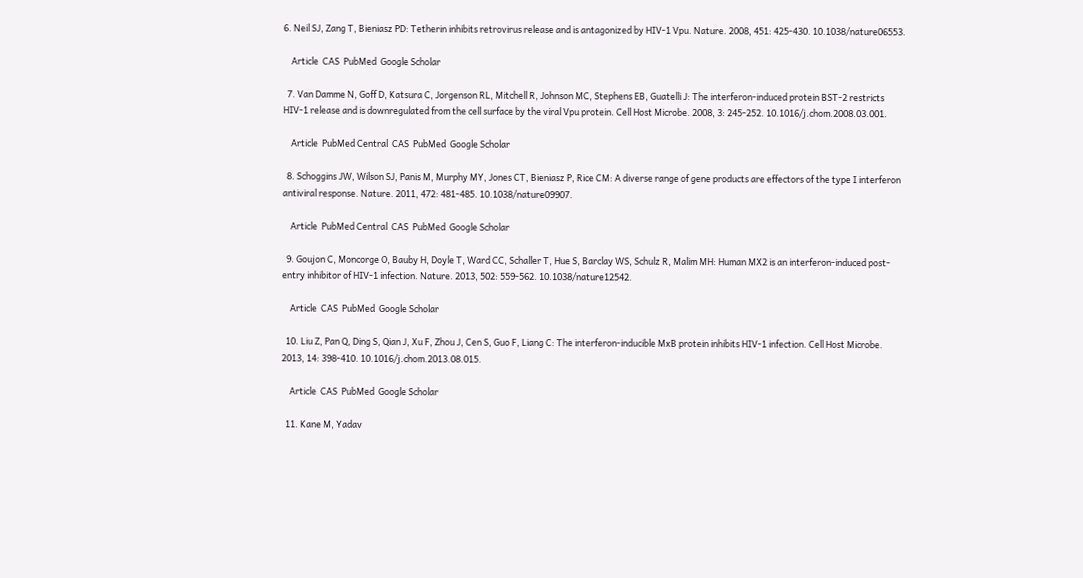6. Neil SJ, Zang T, Bieniasz PD: Tetherin inhibits retrovirus release and is antagonized by HIV-1 Vpu. Nature. 2008, 451: 425-430. 10.1038/nature06553.

    Article  CAS  PubMed  Google Scholar

  7. Van Damme N, Goff D, Katsura C, Jorgenson RL, Mitchell R, Johnson MC, Stephens EB, Guatelli J: The interferon-induced protein BST-2 restricts HIV-1 release and is downregulated from the cell surface by the viral Vpu protein. Cell Host Microbe. 2008, 3: 245-252. 10.1016/j.chom.2008.03.001.

    Article  PubMed Central  CAS  PubMed  Google Scholar

  8. Schoggins JW, Wilson SJ, Panis M, Murphy MY, Jones CT, Bieniasz P, Rice CM: A diverse range of gene products are effectors of the type I interferon antiviral response. Nature. 2011, 472: 481-485. 10.1038/nature09907.

    Article  PubMed Central  CAS  PubMed  Google Scholar

  9. Goujon C, Moncorge O, Bauby H, Doyle T, Ward CC, Schaller T, Hue S, Barclay WS, Schulz R, Malim MH: Human MX2 is an interferon-induced post-entry inhibitor of HIV-1 infection. Nature. 2013, 502: 559-562. 10.1038/nature12542.

    Article  CAS  PubMed  Google Scholar

  10. Liu Z, Pan Q, Ding S, Qian J, Xu F, Zhou J, Cen S, Guo F, Liang C: The interferon-inducible MxB protein inhibits HIV-1 infection. Cell Host Microbe. 2013, 14: 398-410. 10.1016/j.chom.2013.08.015.

    Article  CAS  PubMed  Google Scholar

  11. Kane M, Yadav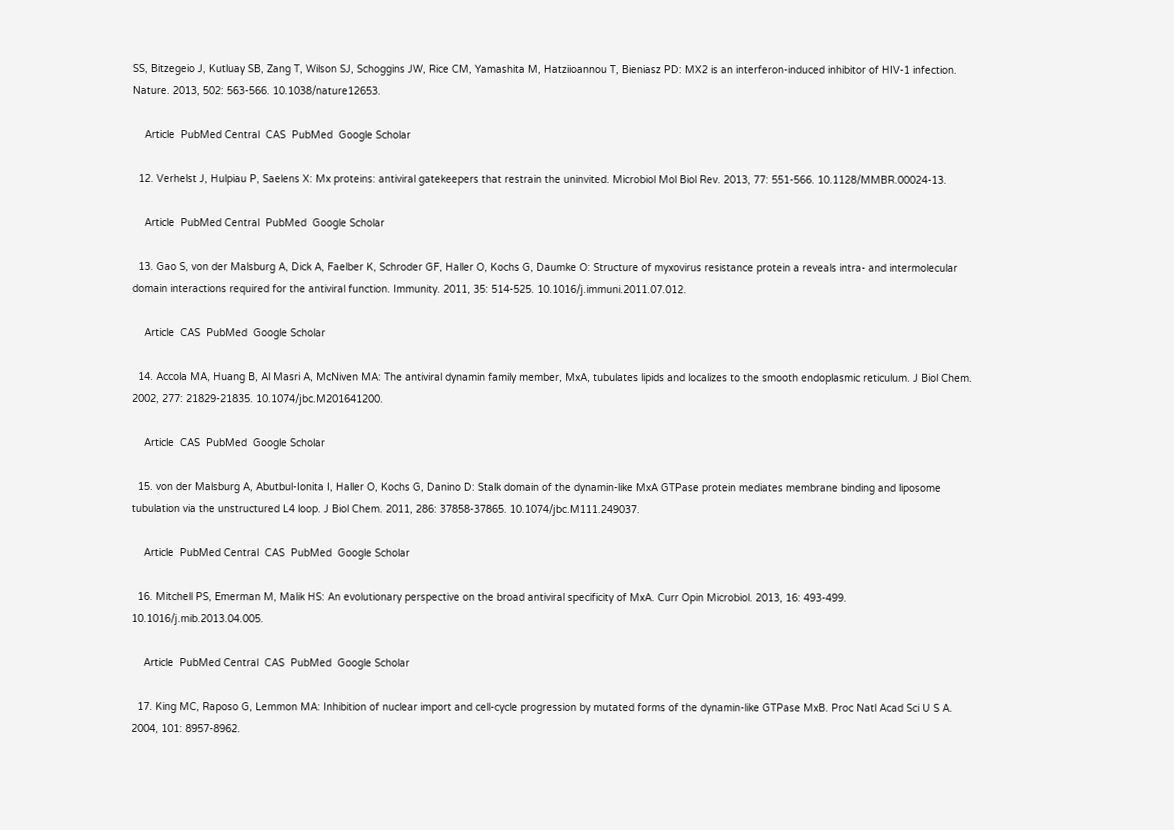SS, Bitzegeio J, Kutluay SB, Zang T, Wilson SJ, Schoggins JW, Rice CM, Yamashita M, Hatziioannou T, Bieniasz PD: MX2 is an interferon-induced inhibitor of HIV-1 infection. Nature. 2013, 502: 563-566. 10.1038/nature12653.

    Article  PubMed Central  CAS  PubMed  Google Scholar

  12. Verhelst J, Hulpiau P, Saelens X: Mx proteins: antiviral gatekeepers that restrain the uninvited. Microbiol Mol Biol Rev. 2013, 77: 551-566. 10.1128/MMBR.00024-13.

    Article  PubMed Central  PubMed  Google Scholar

  13. Gao S, von der Malsburg A, Dick A, Faelber K, Schroder GF, Haller O, Kochs G, Daumke O: Structure of myxovirus resistance protein a reveals intra- and intermolecular domain interactions required for the antiviral function. Immunity. 2011, 35: 514-525. 10.1016/j.immuni.2011.07.012.

    Article  CAS  PubMed  Google Scholar

  14. Accola MA, Huang B, Al Masri A, McNiven MA: The antiviral dynamin family member, MxA, tubulates lipids and localizes to the smooth endoplasmic reticulum. J Biol Chem. 2002, 277: 21829-21835. 10.1074/jbc.M201641200.

    Article  CAS  PubMed  Google Scholar

  15. von der Malsburg A, Abutbul-Ionita I, Haller O, Kochs G, Danino D: Stalk domain of the dynamin-like MxA GTPase protein mediates membrane binding and liposome tubulation via the unstructured L4 loop. J Biol Chem. 2011, 286: 37858-37865. 10.1074/jbc.M111.249037.

    Article  PubMed Central  CAS  PubMed  Google Scholar

  16. Mitchell PS, Emerman M, Malik HS: An evolutionary perspective on the broad antiviral specificity of MxA. Curr Opin Microbiol. 2013, 16: 493-499. 10.1016/j.mib.2013.04.005.

    Article  PubMed Central  CAS  PubMed  Google Scholar

  17. King MC, Raposo G, Lemmon MA: Inhibition of nuclear import and cell-cycle progression by mutated forms of the dynamin-like GTPase MxB. Proc Natl Acad Sci U S A. 2004, 101: 8957-8962.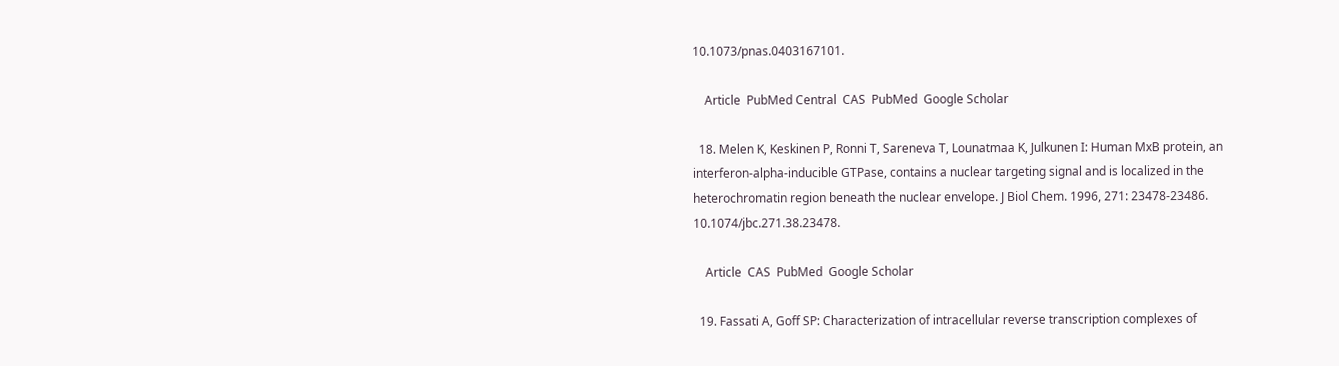10.1073/pnas.0403167101.

    Article  PubMed Central  CAS  PubMed  Google Scholar

  18. Melen K, Keskinen P, Ronni T, Sareneva T, Lounatmaa K, Julkunen I: Human MxB protein, an interferon-alpha-inducible GTPase, contains a nuclear targeting signal and is localized in the heterochromatin region beneath the nuclear envelope. J Biol Chem. 1996, 271: 23478-23486. 10.1074/jbc.271.38.23478.

    Article  CAS  PubMed  Google Scholar

  19. Fassati A, Goff SP: Characterization of intracellular reverse transcription complexes of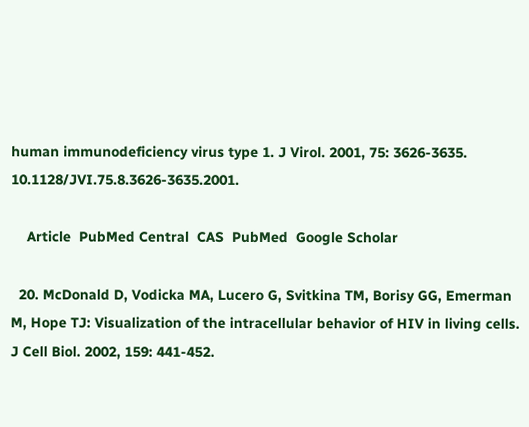human immunodeficiency virus type 1. J Virol. 2001, 75: 3626-3635. 10.1128/JVI.75.8.3626-3635.2001.

    Article  PubMed Central  CAS  PubMed  Google Scholar

  20. McDonald D, Vodicka MA, Lucero G, Svitkina TM, Borisy GG, Emerman M, Hope TJ: Visualization of the intracellular behavior of HIV in living cells. J Cell Biol. 2002, 159: 441-452.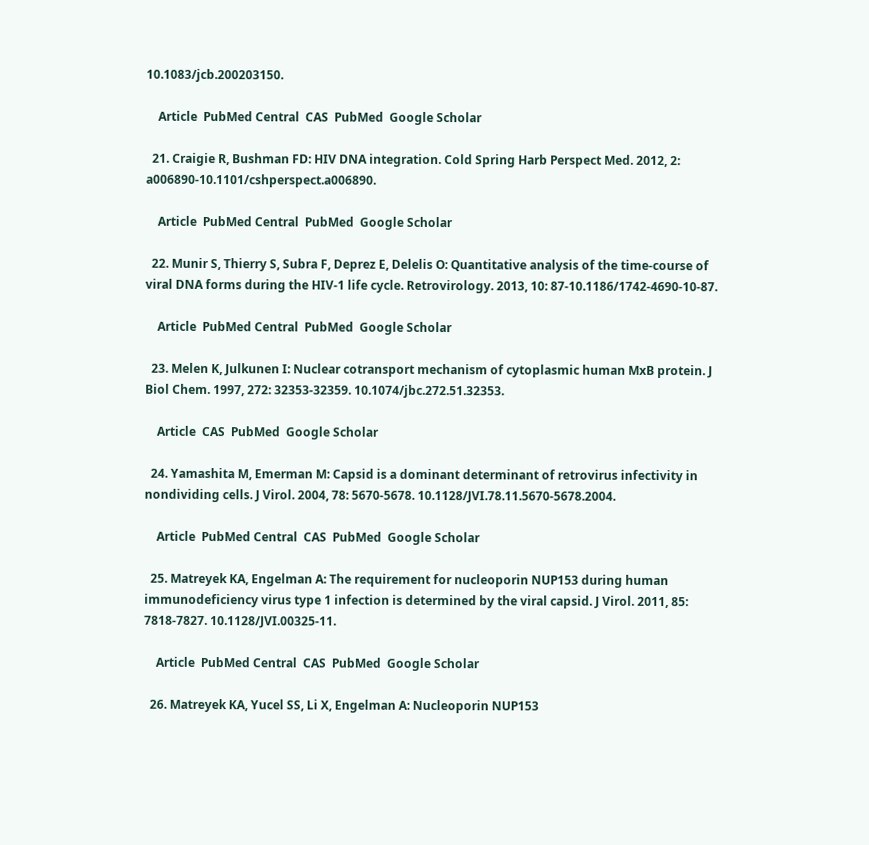10.1083/jcb.200203150.

    Article  PubMed Central  CAS  PubMed  Google Scholar

  21. Craigie R, Bushman FD: HIV DNA integration. Cold Spring Harb Perspect Med. 2012, 2: a006890-10.1101/cshperspect.a006890.

    Article  PubMed Central  PubMed  Google Scholar

  22. Munir S, Thierry S, Subra F, Deprez E, Delelis O: Quantitative analysis of the time-course of viral DNA forms during the HIV-1 life cycle. Retrovirology. 2013, 10: 87-10.1186/1742-4690-10-87.

    Article  PubMed Central  PubMed  Google Scholar

  23. Melen K, Julkunen I: Nuclear cotransport mechanism of cytoplasmic human MxB protein. J Biol Chem. 1997, 272: 32353-32359. 10.1074/jbc.272.51.32353.

    Article  CAS  PubMed  Google Scholar

  24. Yamashita M, Emerman M: Capsid is a dominant determinant of retrovirus infectivity in nondividing cells. J Virol. 2004, 78: 5670-5678. 10.1128/JVI.78.11.5670-5678.2004.

    Article  PubMed Central  CAS  PubMed  Google Scholar

  25. Matreyek KA, Engelman A: The requirement for nucleoporin NUP153 during human immunodeficiency virus type 1 infection is determined by the viral capsid. J Virol. 2011, 85: 7818-7827. 10.1128/JVI.00325-11.

    Article  PubMed Central  CAS  PubMed  Google Scholar

  26. Matreyek KA, Yucel SS, Li X, Engelman A: Nucleoporin NUP153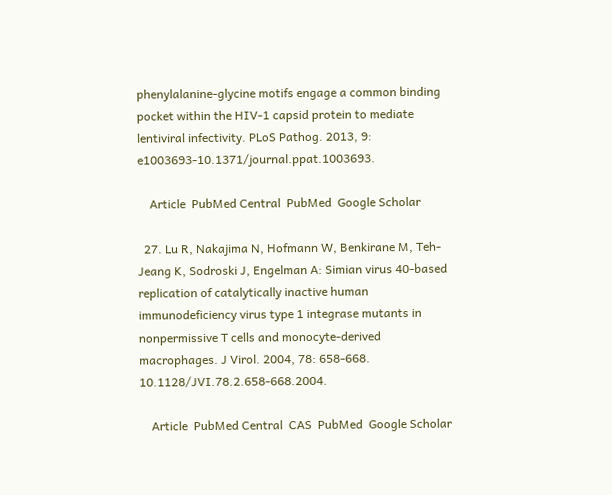phenylalanine-glycine motifs engage a common binding pocket within the HIV-1 capsid protein to mediate lentiviral infectivity. PLoS Pathog. 2013, 9: e1003693-10.1371/journal.ppat.1003693.

    Article  PubMed Central  PubMed  Google Scholar

  27. Lu R, Nakajima N, Hofmann W, Benkirane M, Teh-Jeang K, Sodroski J, Engelman A: Simian virus 40-based replication of catalytically inactive human immunodeficiency virus type 1 integrase mutants in nonpermissive T cells and monocyte-derived macrophages. J Virol. 2004, 78: 658-668. 10.1128/JVI.78.2.658-668.2004.

    Article  PubMed Central  CAS  PubMed  Google Scholar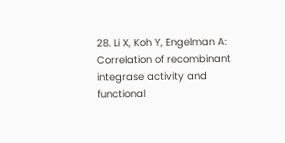28. Li X, Koh Y, Engelman A: Correlation of recombinant integrase activity and functional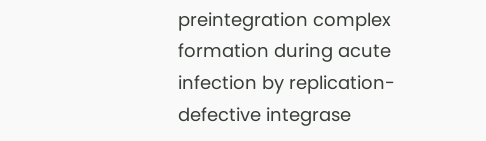preintegration complex formation during acute infection by replication-defective integrase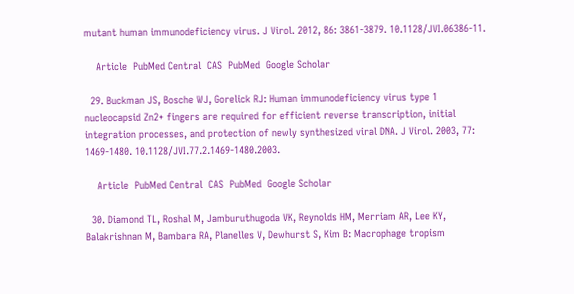mutant human immunodeficiency virus. J Virol. 2012, 86: 3861-3879. 10.1128/JVI.06386-11.

    Article  PubMed Central  CAS  PubMed  Google Scholar

  29. Buckman JS, Bosche WJ, Gorelick RJ: Human immunodeficiency virus type 1 nucleocapsid Zn2+ fingers are required for efficient reverse transcription, initial integration processes, and protection of newly synthesized viral DNA. J Virol. 2003, 77: 1469-1480. 10.1128/JVI.77.2.1469-1480.2003.

    Article  PubMed Central  CAS  PubMed  Google Scholar

  30. Diamond TL, Roshal M, Jamburuthugoda VK, Reynolds HM, Merriam AR, Lee KY, Balakrishnan M, Bambara RA, Planelles V, Dewhurst S, Kim B: Macrophage tropism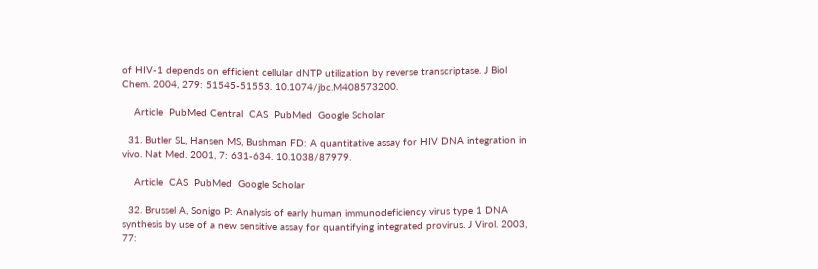of HIV-1 depends on efficient cellular dNTP utilization by reverse transcriptase. J Biol Chem. 2004, 279: 51545-51553. 10.1074/jbc.M408573200.

    Article  PubMed Central  CAS  PubMed  Google Scholar

  31. Butler SL, Hansen MS, Bushman FD: A quantitative assay for HIV DNA integration in vivo. Nat Med. 2001, 7: 631-634. 10.1038/87979.

    Article  CAS  PubMed  Google Scholar

  32. Brussel A, Sonigo P: Analysis of early human immunodeficiency virus type 1 DNA synthesis by use of a new sensitive assay for quantifying integrated provirus. J Virol. 2003, 77: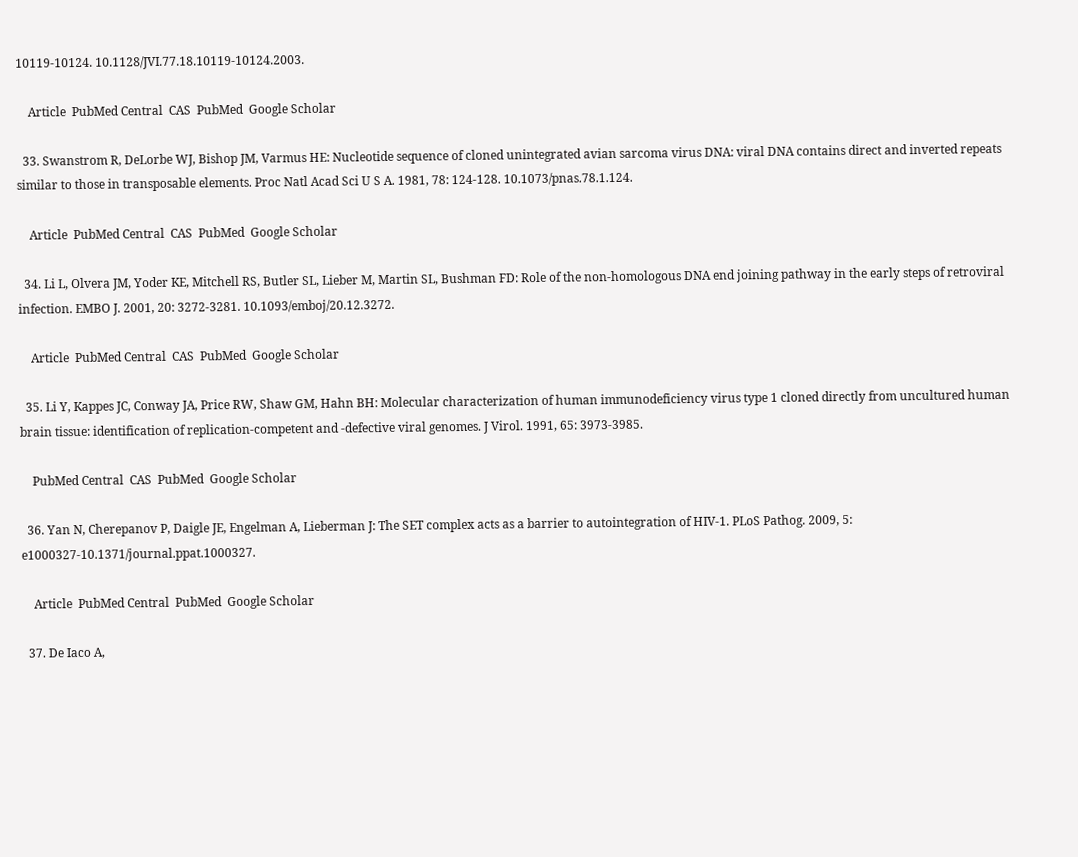10119-10124. 10.1128/JVI.77.18.10119-10124.2003.

    Article  PubMed Central  CAS  PubMed  Google Scholar

  33. Swanstrom R, DeLorbe WJ, Bishop JM, Varmus HE: Nucleotide sequence of cloned unintegrated avian sarcoma virus DNA: viral DNA contains direct and inverted repeats similar to those in transposable elements. Proc Natl Acad Sci U S A. 1981, 78: 124-128. 10.1073/pnas.78.1.124.

    Article  PubMed Central  CAS  PubMed  Google Scholar

  34. Li L, Olvera JM, Yoder KE, Mitchell RS, Butler SL, Lieber M, Martin SL, Bushman FD: Role of the non-homologous DNA end joining pathway in the early steps of retroviral infection. EMBO J. 2001, 20: 3272-3281. 10.1093/emboj/20.12.3272.

    Article  PubMed Central  CAS  PubMed  Google Scholar

  35. Li Y, Kappes JC, Conway JA, Price RW, Shaw GM, Hahn BH: Molecular characterization of human immunodeficiency virus type 1 cloned directly from uncultured human brain tissue: identification of replication-competent and -defective viral genomes. J Virol. 1991, 65: 3973-3985.

    PubMed Central  CAS  PubMed  Google Scholar

  36. Yan N, Cherepanov P, Daigle JE, Engelman A, Lieberman J: The SET complex acts as a barrier to autointegration of HIV-1. PLoS Pathog. 2009, 5: e1000327-10.1371/journal.ppat.1000327.

    Article  PubMed Central  PubMed  Google Scholar

  37. De Iaco A,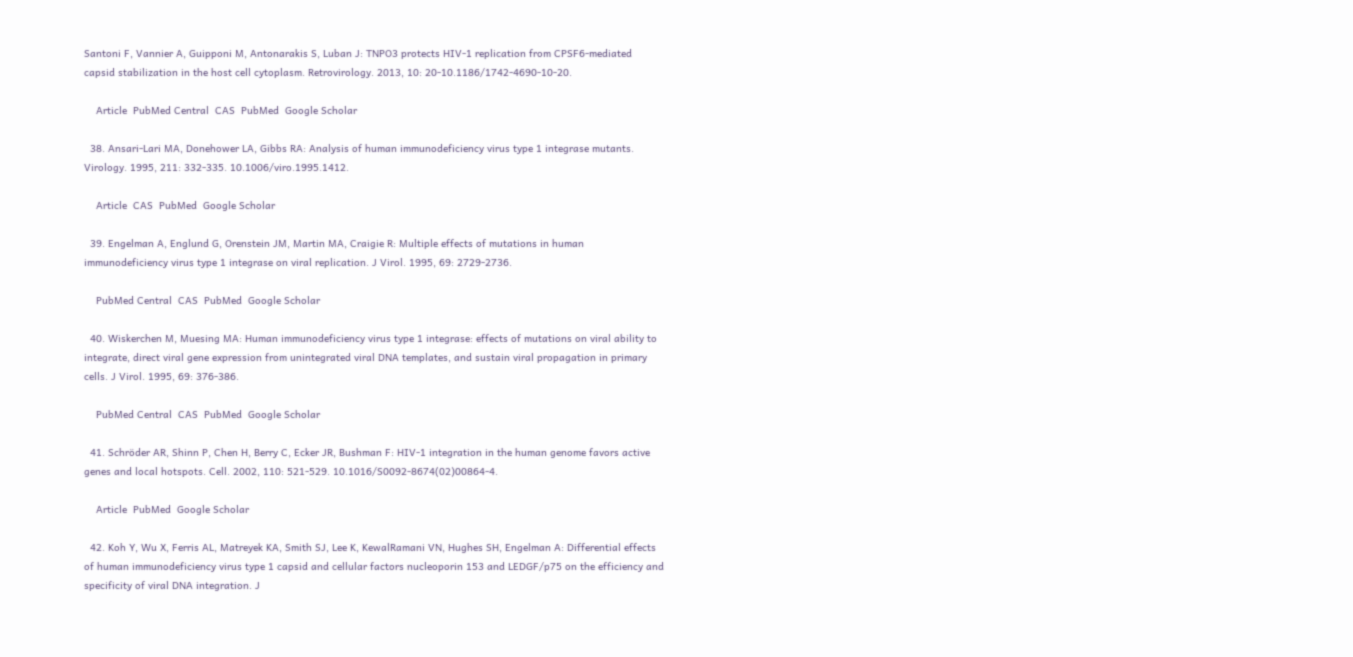Santoni F, Vannier A, Guipponi M, Antonarakis S, Luban J: TNPO3 protects HIV-1 replication from CPSF6-mediated capsid stabilization in the host cell cytoplasm. Retrovirology. 2013, 10: 20-10.1186/1742-4690-10-20.

    Article  PubMed Central  CAS  PubMed  Google Scholar

  38. Ansari-Lari MA, Donehower LA, Gibbs RA: Analysis of human immunodeficiency virus type 1 integrase mutants. Virology. 1995, 211: 332-335. 10.1006/viro.1995.1412.

    Article  CAS  PubMed  Google Scholar

  39. Engelman A, Englund G, Orenstein JM, Martin MA, Craigie R: Multiple effects of mutations in human immunodeficiency virus type 1 integrase on viral replication. J Virol. 1995, 69: 2729-2736.

    PubMed Central  CAS  PubMed  Google Scholar

  40. Wiskerchen M, Muesing MA: Human immunodeficiency virus type 1 integrase: effects of mutations on viral ability to integrate, direct viral gene expression from unintegrated viral DNA templates, and sustain viral propagation in primary cells. J Virol. 1995, 69: 376-386.

    PubMed Central  CAS  PubMed  Google Scholar

  41. Schröder AR, Shinn P, Chen H, Berry C, Ecker JR, Bushman F: HIV-1 integration in the human genome favors active genes and local hotspots. Cell. 2002, 110: 521-529. 10.1016/S0092-8674(02)00864-4.

    Article  PubMed  Google Scholar

  42. Koh Y, Wu X, Ferris AL, Matreyek KA, Smith SJ, Lee K, KewalRamani VN, Hughes SH, Engelman A: Differential effects of human immunodeficiency virus type 1 capsid and cellular factors nucleoporin 153 and LEDGF/p75 on the efficiency and specificity of viral DNA integration. J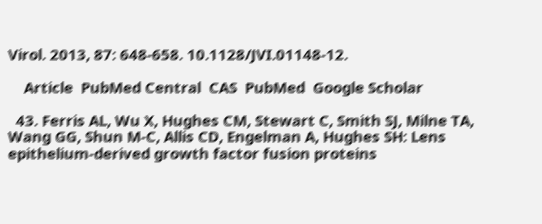Virol. 2013, 87: 648-658. 10.1128/JVI.01148-12.

    Article  PubMed Central  CAS  PubMed  Google Scholar

  43. Ferris AL, Wu X, Hughes CM, Stewart C, Smith SJ, Milne TA, Wang GG, Shun M-C, Allis CD, Engelman A, Hughes SH: Lens epithelium-derived growth factor fusion proteins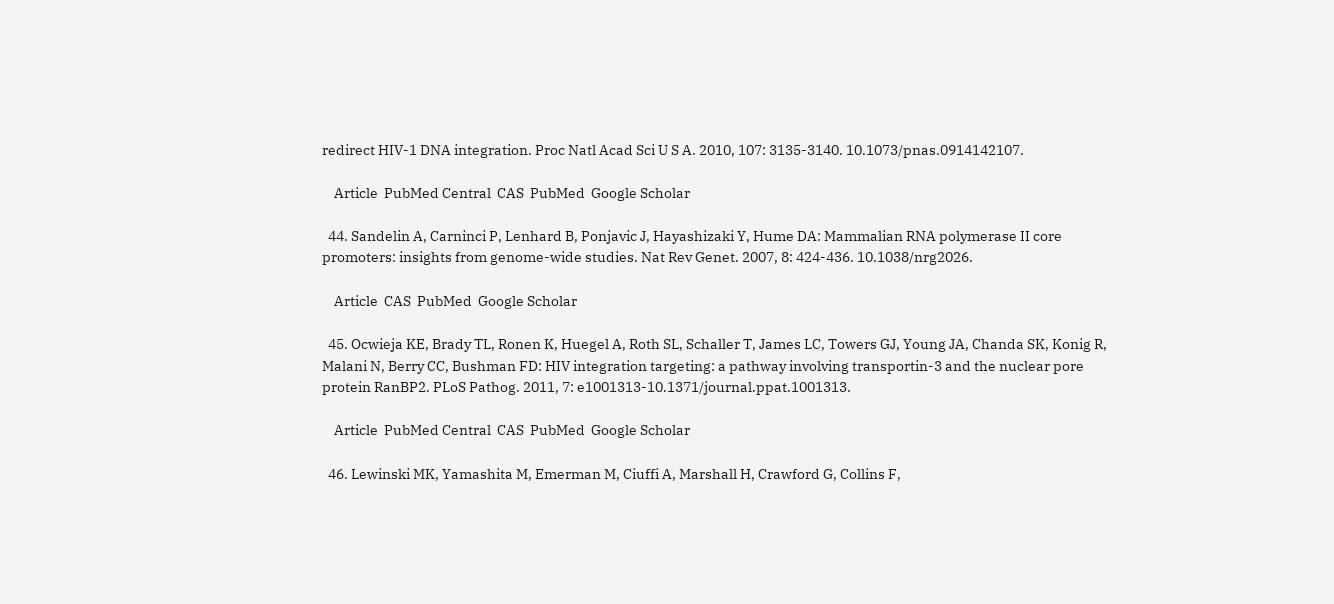redirect HIV-1 DNA integration. Proc Natl Acad Sci U S A. 2010, 107: 3135-3140. 10.1073/pnas.0914142107.

    Article  PubMed Central  CAS  PubMed  Google Scholar

  44. Sandelin A, Carninci P, Lenhard B, Ponjavic J, Hayashizaki Y, Hume DA: Mammalian RNA polymerase II core promoters: insights from genome-wide studies. Nat Rev Genet. 2007, 8: 424-436. 10.1038/nrg2026.

    Article  CAS  PubMed  Google Scholar

  45. Ocwieja KE, Brady TL, Ronen K, Huegel A, Roth SL, Schaller T, James LC, Towers GJ, Young JA, Chanda SK, Konig R, Malani N, Berry CC, Bushman FD: HIV integration targeting: a pathway involving transportin-3 and the nuclear pore protein RanBP2. PLoS Pathog. 2011, 7: e1001313-10.1371/journal.ppat.1001313.

    Article  PubMed Central  CAS  PubMed  Google Scholar

  46. Lewinski MK, Yamashita M, Emerman M, Ciuffi A, Marshall H, Crawford G, Collins F,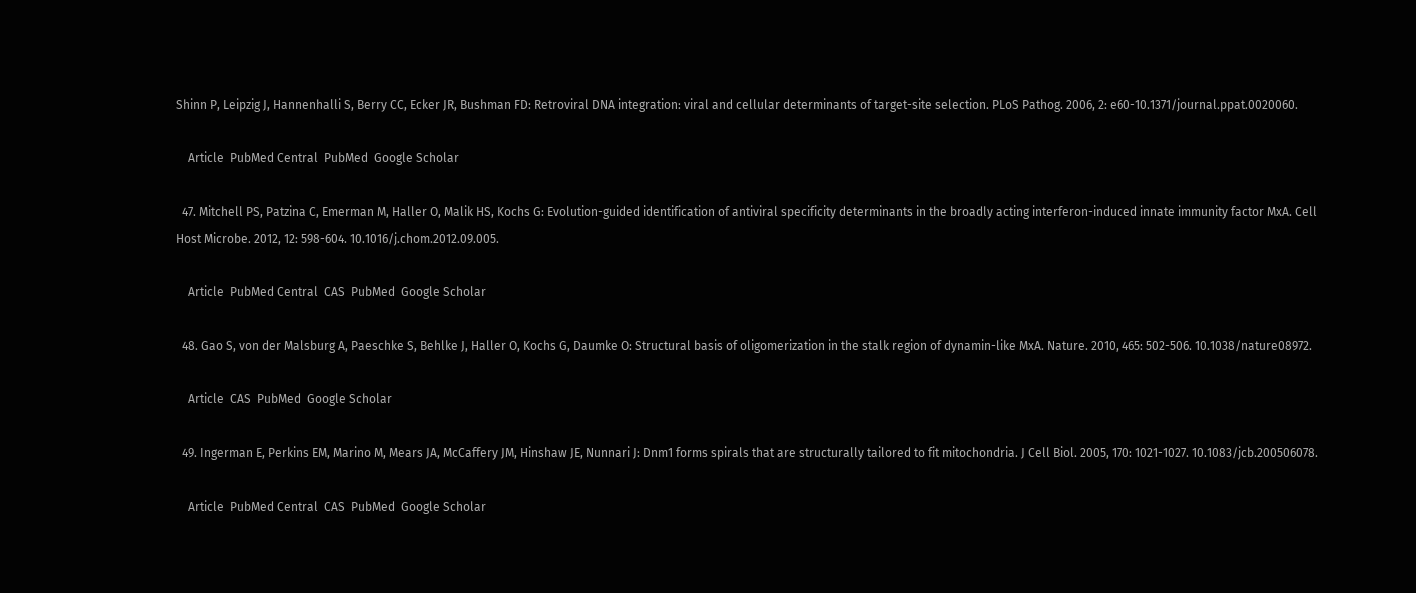Shinn P, Leipzig J, Hannenhalli S, Berry CC, Ecker JR, Bushman FD: Retroviral DNA integration: viral and cellular determinants of target-site selection. PLoS Pathog. 2006, 2: e60-10.1371/journal.ppat.0020060.

    Article  PubMed Central  PubMed  Google Scholar

  47. Mitchell PS, Patzina C, Emerman M, Haller O, Malik HS, Kochs G: Evolution-guided identification of antiviral specificity determinants in the broadly acting interferon-induced innate immunity factor MxA. Cell Host Microbe. 2012, 12: 598-604. 10.1016/j.chom.2012.09.005.

    Article  PubMed Central  CAS  PubMed  Google Scholar

  48. Gao S, von der Malsburg A, Paeschke S, Behlke J, Haller O, Kochs G, Daumke O: Structural basis of oligomerization in the stalk region of dynamin-like MxA. Nature. 2010, 465: 502-506. 10.1038/nature08972.

    Article  CAS  PubMed  Google Scholar

  49. Ingerman E, Perkins EM, Marino M, Mears JA, McCaffery JM, Hinshaw JE, Nunnari J: Dnm1 forms spirals that are structurally tailored to fit mitochondria. J Cell Biol. 2005, 170: 1021-1027. 10.1083/jcb.200506078.

    Article  PubMed Central  CAS  PubMed  Google Scholar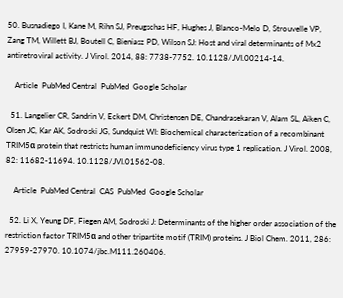50. Busnadiego I, Kane M, Rihn SJ, Preugschas HF, Hughes J, Blanco-Melo D, Strouvelle VP, Zang TM, Willett BJ, Boutell C, Bieniasz PD, Wilson SJ: Host and viral determinants of Mx2 antiretroviral activity. J Virol. 2014, 88: 7738-7752. 10.1128/JVI.00214-14.

    Article  PubMed Central  PubMed  Google Scholar

  51. Langelier CR, Sandrin V, Eckert DM, Christensen DE, Chandrasekaran V, Alam SL, Aiken C, Olsen JC, Kar AK, Sodroski JG, Sundquist WI: Biochemical characterization of a recombinant TRIM5α protein that restricts human immunodeficiency virus type 1 replication. J Virol. 2008, 82: 11682-11694. 10.1128/JVI.01562-08.

    Article  PubMed Central  CAS  PubMed  Google Scholar

  52. Li X, Yeung DF, Fiegen AM, Sodroski J: Determinants of the higher order association of the restriction factor TRIM5α and other tripartite motif (TRIM) proteins. J Biol Chem. 2011, 286: 27959-27970. 10.1074/jbc.M111.260406.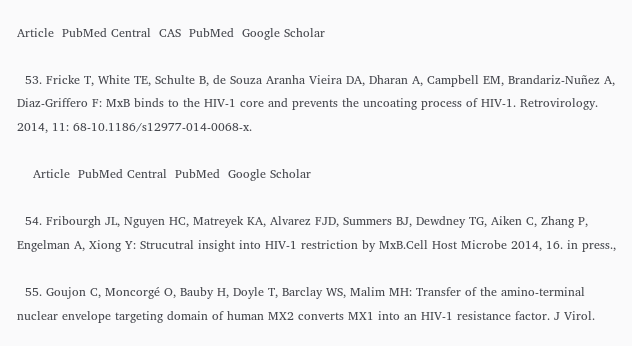Article  PubMed Central  CAS  PubMed  Google Scholar

  53. Fricke T, White TE, Schulte B, de Souza Aranha Vieira DA, Dharan A, Campbell EM, Brandariz-Nuñez A, Diaz-Griffero F: MxB binds to the HIV-1 core and prevents the uncoating process of HIV-1. Retrovirology. 2014, 11: 68-10.1186/s12977-014-0068-x.

    Article  PubMed Central  PubMed  Google Scholar

  54. Fribourgh JL, Nguyen HC, Matreyek KA, Alvarez FJD, Summers BJ, Dewdney TG, Aiken C, Zhang P, Engelman A, Xiong Y: Strucutral insight into HIV-1 restriction by MxB.Cell Host Microbe 2014, 16. in press.,

  55. Goujon C, Moncorgé O, Bauby H, Doyle T, Barclay WS, Malim MH: Transfer of the amino-terminal nuclear envelope targeting domain of human MX2 converts MX1 into an HIV-1 resistance factor. J Virol.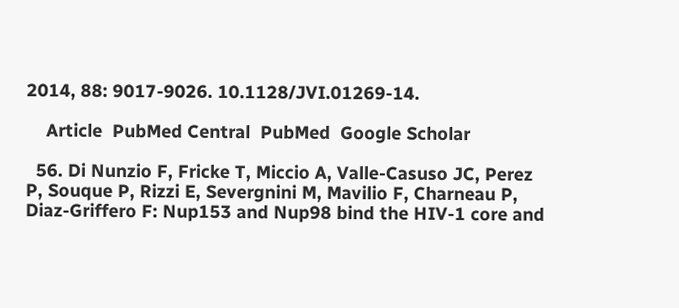2014, 88: 9017-9026. 10.1128/JVI.01269-14.

    Article  PubMed Central  PubMed  Google Scholar

  56. Di Nunzio F, Fricke T, Miccio A, Valle-Casuso JC, Perez P, Souque P, Rizzi E, Severgnini M, Mavilio F, Charneau P, Diaz-Griffero F: Nup153 and Nup98 bind the HIV-1 core and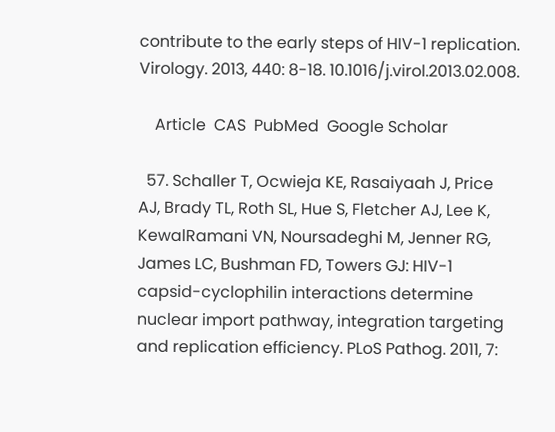contribute to the early steps of HIV-1 replication. Virology. 2013, 440: 8-18. 10.1016/j.virol.2013.02.008.

    Article  CAS  PubMed  Google Scholar

  57. Schaller T, Ocwieja KE, Rasaiyaah J, Price AJ, Brady TL, Roth SL, Hue S, Fletcher AJ, Lee K, KewalRamani VN, Noursadeghi M, Jenner RG, James LC, Bushman FD, Towers GJ: HIV-1 capsid-cyclophilin interactions determine nuclear import pathway, integration targeting and replication efficiency. PLoS Pathog. 2011, 7: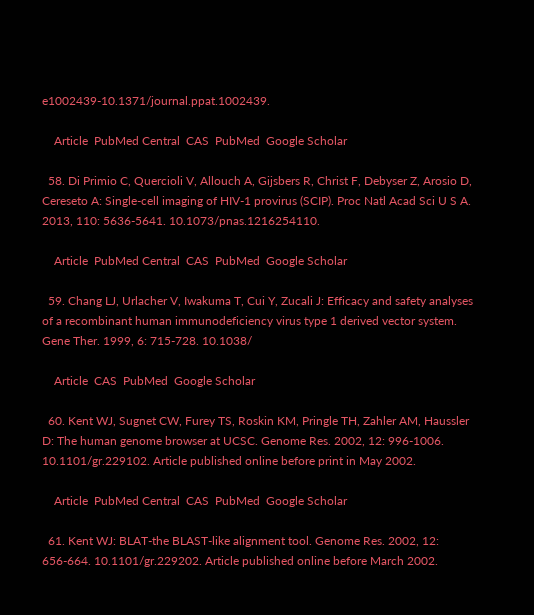e1002439-10.1371/journal.ppat.1002439.

    Article  PubMed Central  CAS  PubMed  Google Scholar

  58. Di Primio C, Quercioli V, Allouch A, Gijsbers R, Christ F, Debyser Z, Arosio D, Cereseto A: Single-cell imaging of HIV-1 provirus (SCIP). Proc Natl Acad Sci U S A. 2013, 110: 5636-5641. 10.1073/pnas.1216254110.

    Article  PubMed Central  CAS  PubMed  Google Scholar

  59. Chang LJ, Urlacher V, Iwakuma T, Cui Y, Zucali J: Efficacy and safety analyses of a recombinant human immunodeficiency virus type 1 derived vector system. Gene Ther. 1999, 6: 715-728. 10.1038/

    Article  CAS  PubMed  Google Scholar

  60. Kent WJ, Sugnet CW, Furey TS, Roskin KM, Pringle TH, Zahler AM, Haussler D: The human genome browser at UCSC. Genome Res. 2002, 12: 996-1006. 10.1101/gr.229102. Article published online before print in May 2002.

    Article  PubMed Central  CAS  PubMed  Google Scholar

  61. Kent WJ: BLAT-the BLAST-like alignment tool. Genome Res. 2002, 12: 656-664. 10.1101/gr.229202. Article published online before March 2002.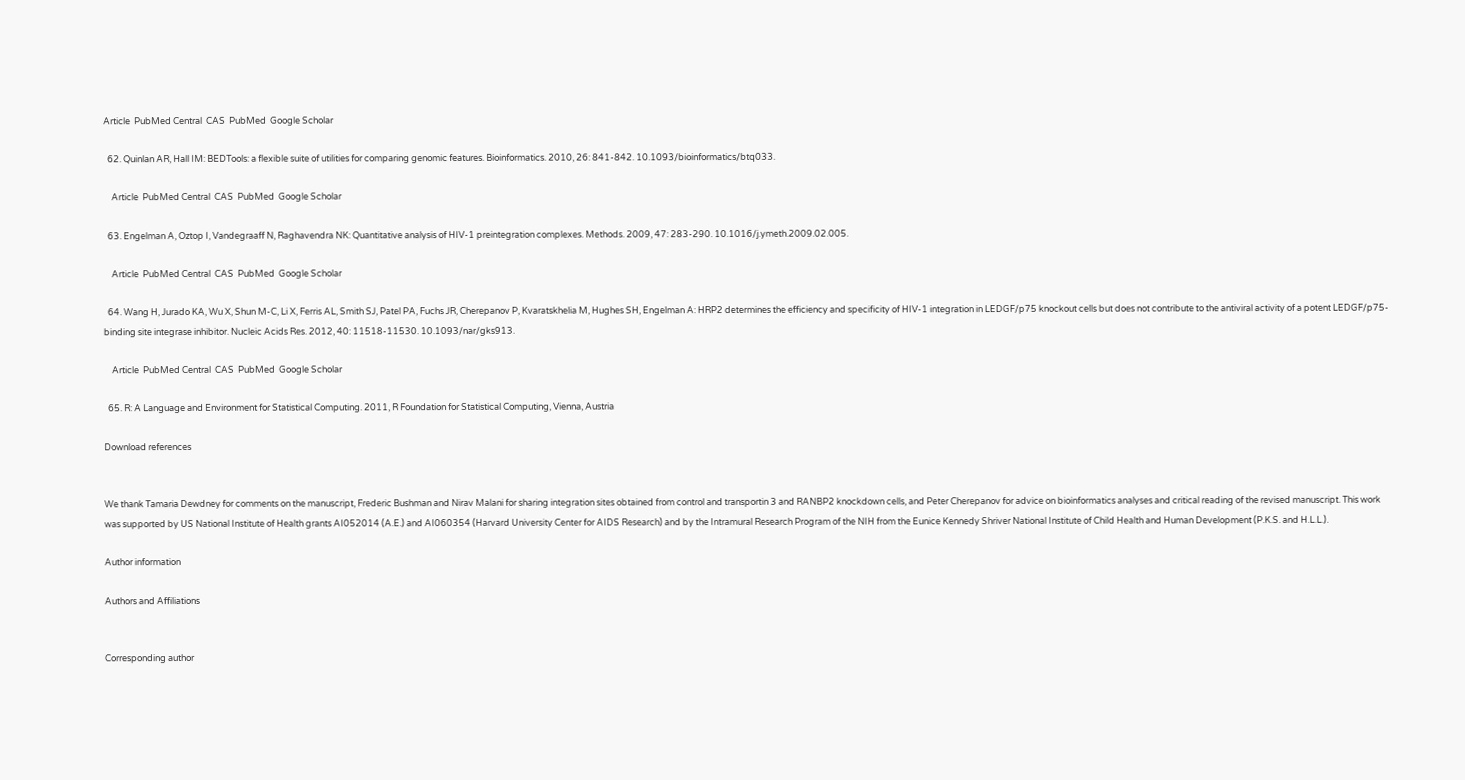Article  PubMed Central  CAS  PubMed  Google Scholar

  62. Quinlan AR, Hall IM: BEDTools: a flexible suite of utilities for comparing genomic features. Bioinformatics. 2010, 26: 841-842. 10.1093/bioinformatics/btq033.

    Article  PubMed Central  CAS  PubMed  Google Scholar

  63. Engelman A, Oztop I, Vandegraaff N, Raghavendra NK: Quantitative analysis of HIV-1 preintegration complexes. Methods. 2009, 47: 283-290. 10.1016/j.ymeth.2009.02.005.

    Article  PubMed Central  CAS  PubMed  Google Scholar

  64. Wang H, Jurado KA, Wu X, Shun M-C, Li X, Ferris AL, Smith SJ, Patel PA, Fuchs JR, Cherepanov P, Kvaratskhelia M, Hughes SH, Engelman A: HRP2 determines the efficiency and specificity of HIV-1 integration in LEDGF/p75 knockout cells but does not contribute to the antiviral activity of a potent LEDGF/p75-binding site integrase inhibitor. Nucleic Acids Res. 2012, 40: 11518-11530. 10.1093/nar/gks913.

    Article  PubMed Central  CAS  PubMed  Google Scholar

  65. R: A Language and Environment for Statistical Computing. 2011, R Foundation for Statistical Computing, Vienna, Austria

Download references


We thank Tamaria Dewdney for comments on the manuscript, Frederic Bushman and Nirav Malani for sharing integration sites obtained from control and transportin 3 and RANBP2 knockdown cells, and Peter Cherepanov for advice on bioinformatics analyses and critical reading of the revised manuscript. This work was supported by US National Institute of Health grants AI052014 (A.E.) and AI060354 (Harvard University Center for AIDS Research) and by the Intramural Research Program of the NIH from the Eunice Kennedy Shriver National Institute of Child Health and Human Development (P.K.S. and H.L.L.).

Author information

Authors and Affiliations


Corresponding author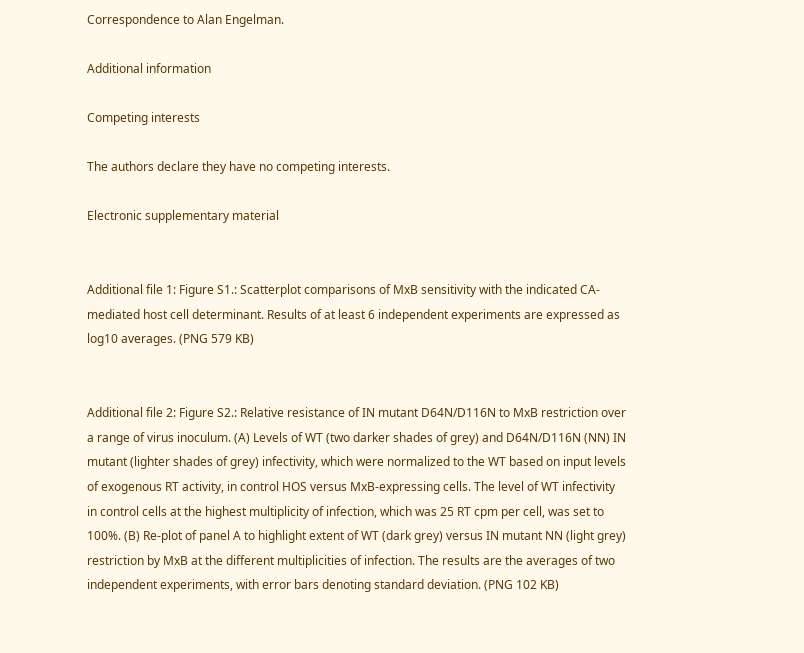Correspondence to Alan Engelman.

Additional information

Competing interests

The authors declare they have no competing interests.

Electronic supplementary material


Additional file 1: Figure S1.: Scatterplot comparisons of MxB sensitivity with the indicated CA-mediated host cell determinant. Results of at least 6 independent experiments are expressed as log10 averages. (PNG 579 KB)


Additional file 2: Figure S2.: Relative resistance of IN mutant D64N/D116N to MxB restriction over a range of virus inoculum. (A) Levels of WT (two darker shades of grey) and D64N/D116N (NN) IN mutant (lighter shades of grey) infectivity, which were normalized to the WT based on input levels of exogenous RT activity, in control HOS versus MxB-expressing cells. The level of WT infectivity in control cells at the highest multiplicity of infection, which was 25 RT cpm per cell, was set to 100%. (B) Re-plot of panel A to highlight extent of WT (dark grey) versus IN mutant NN (light grey) restriction by MxB at the different multiplicities of infection. The results are the averages of two independent experiments, with error bars denoting standard deviation. (PNG 102 KB)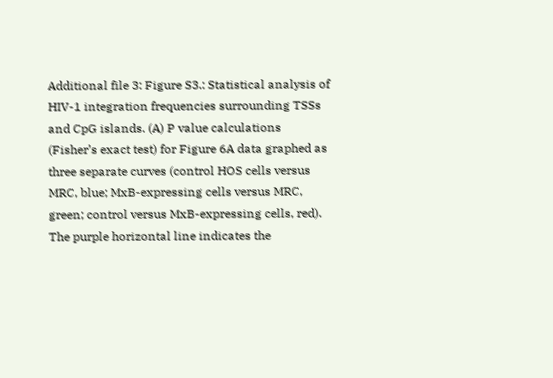Additional file 3: Figure S3.: Statistical analysis of HIV-1 integration frequencies surrounding TSSs and CpG islands. (A) P value calculations (Fisher’s exact test) for Figure 6A data graphed as three separate curves (control HOS cells versus MRC, blue; MxB-expressing cells versus MRC, green; control versus MxB-expressing cells, red). The purple horizontal line indicates the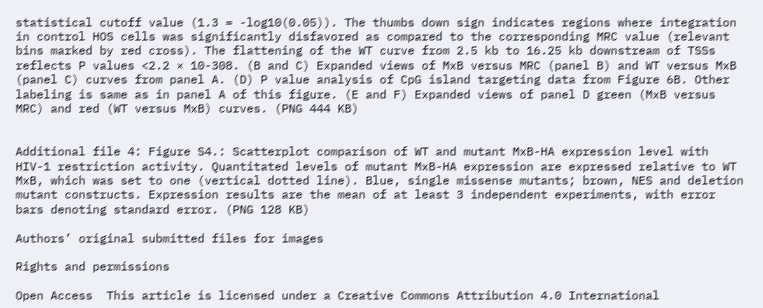statistical cutoff value (1.3 = -log10(0.05)). The thumbs down sign indicates regions where integration in control HOS cells was significantly disfavored as compared to the corresponding MRC value (relevant bins marked by red cross). The flattening of the WT curve from 2.5 kb to 16.25 kb downstream of TSSs reflects P values <2.2 × 10-308. (B and C) Expanded views of MxB versus MRC (panel B) and WT versus MxB (panel C) curves from panel A. (D) P value analysis of CpG island targeting data from Figure 6B. Other labeling is same as in panel A of this figure. (E and F) Expanded views of panel D green (MxB versus MRC) and red (WT versus MxB) curves. (PNG 444 KB)


Additional file 4: Figure S4.: Scatterplot comparison of WT and mutant MxB-HA expression level with HIV-1 restriction activity. Quantitated levels of mutant MxB-HA expression are expressed relative to WT MxB, which was set to one (vertical dotted line). Blue, single missense mutants; brown, NES and deletion mutant constructs. Expression results are the mean of at least 3 independent experiments, with error bars denoting standard error. (PNG 128 KB)

Authors’ original submitted files for images

Rights and permissions

Open Access  This article is licensed under a Creative Commons Attribution 4.0 International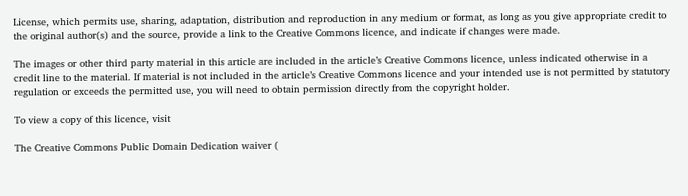License, which permits use, sharing, adaptation, distribution and reproduction in any medium or format, as long as you give appropriate credit to the original author(s) and the source, provide a link to the Creative Commons licence, and indicate if changes were made.

The images or other third party material in this article are included in the article’s Creative Commons licence, unless indicated otherwise in a credit line to the material. If material is not included in the article’s Creative Commons licence and your intended use is not permitted by statutory regulation or exceeds the permitted use, you will need to obtain permission directly from the copyright holder.

To view a copy of this licence, visit

The Creative Commons Public Domain Dedication waiver (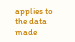applies to the data made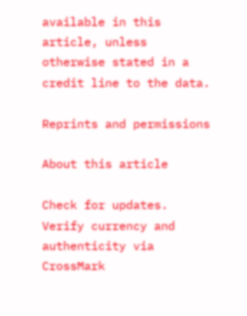available in this article, unless otherwise stated in a credit line to the data.

Reprints and permissions

About this article

Check for updates. Verify currency and authenticity via CrossMark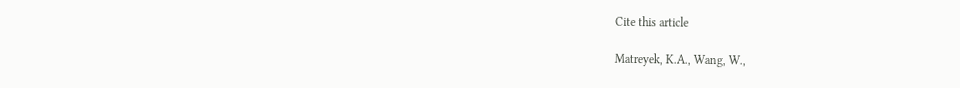Cite this article

Matreyek, K.A., Wang, W.,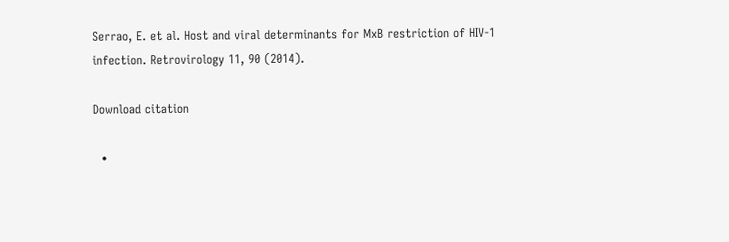Serrao, E. et al. Host and viral determinants for MxB restriction of HIV-1 infection. Retrovirology 11, 90 (2014).

Download citation

  •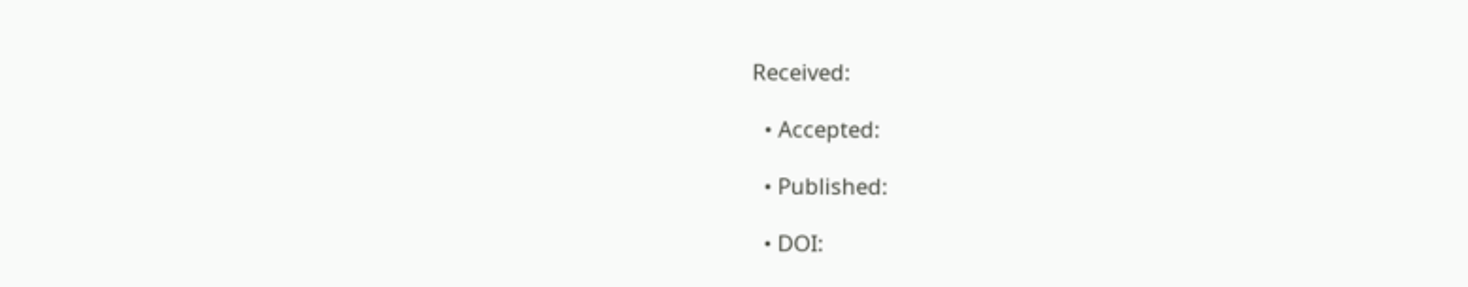Received:

  • Accepted:

  • Published:

  • DOI: